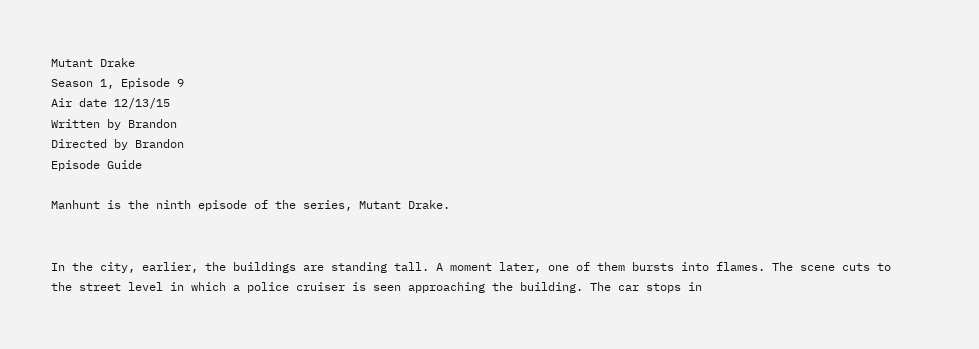Mutant Drake
Season 1, Episode 9
Air date 12/13/15
Written by Brandon
Directed by Brandon
Episode Guide

Manhunt is the ninth episode of the series, Mutant Drake.


In the city, earlier, the buildings are standing tall. A moment later, one of them bursts into flames. The scene cuts to the street level in which a police cruiser is seen approaching the building. The car stops in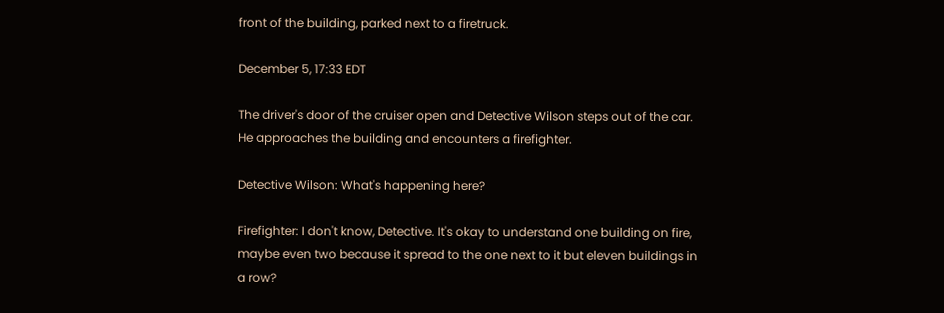front of the building, parked next to a firetruck.

December 5, 17:33 EDT

The driver's door of the cruiser open and Detective Wilson steps out of the car. He approaches the building and encounters a firefighter.

Detective Wilson: What's happening here?

Firefighter: I don't know, Detective. It's okay to understand one building on fire, maybe even two because it spread to the one next to it but eleven buildings in a row?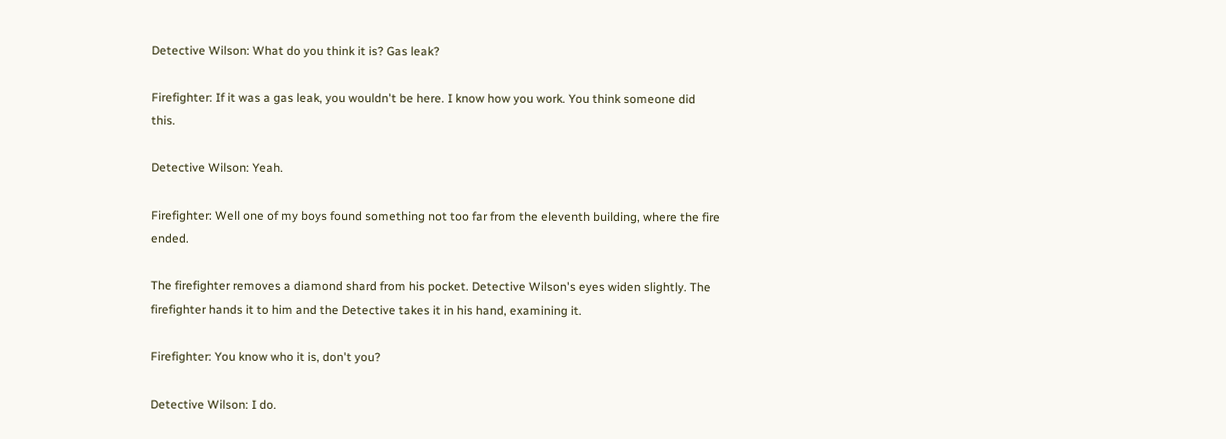Detective Wilson: What do you think it is? Gas leak?

Firefighter: If it was a gas leak, you wouldn't be here. I know how you work. You think someone did this.

Detective Wilson: Yeah.

Firefighter: Well one of my boys found something not too far from the eleventh building, where the fire ended.

The firefighter removes a diamond shard from his pocket. Detective Wilson's eyes widen slightly. The firefighter hands it to him and the Detective takes it in his hand, examining it.

Firefighter: You know who it is, don't you?

Detective Wilson: I do.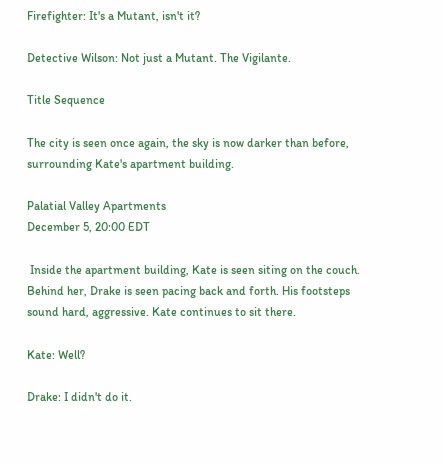Firefighter: It's a Mutant, isn't it?

Detective Wilson: Not just a Mutant. The Vigilante.

Title Sequence

The city is seen once again, the sky is now darker than before, surrounding Kate's apartment building.

Palatial Valley Apartments
December 5, 20:00 EDT

 Inside the apartment building, Kate is seen siting on the couch. Behind her, Drake is seen pacing back and forth. His footsteps sound hard, aggressive. Kate continues to sit there.

Kate: Well?

Drake: I didn't do it.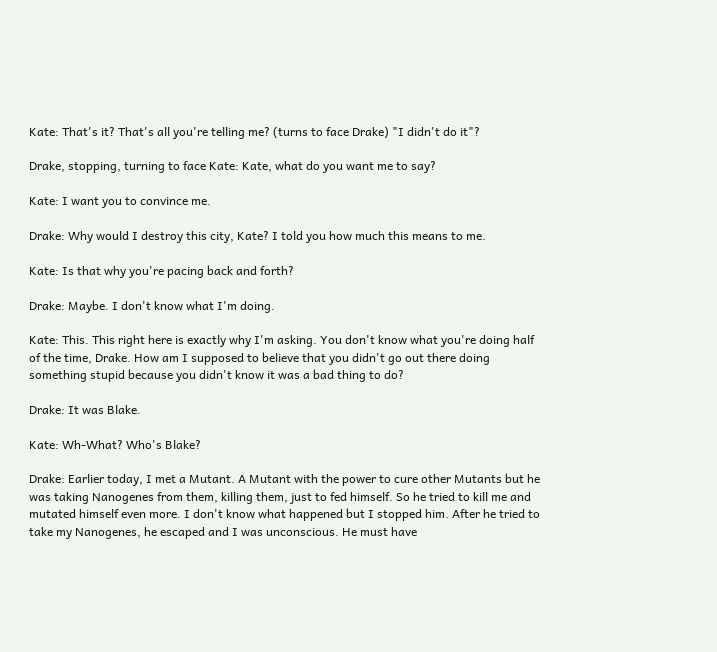Kate: That's it? That's all you're telling me? (turns to face Drake) "I didn't do it"?

Drake, stopping, turning to face Kate: Kate, what do you want me to say?

Kate: I want you to convince me.

Drake: Why would I destroy this city, Kate? I told you how much this means to me.

Kate: Is that why you're pacing back and forth?

Drake: Maybe. I don't know what I'm doing.

Kate: This. This right here is exactly why I'm asking. You don't know what you're doing half of the time, Drake. How am I supposed to believe that you didn't go out there doing something stupid because you didn't know it was a bad thing to do?

Drake: It was Blake.

Kate: Wh-What? Who's Blake?

Drake: Earlier today, I met a Mutant. A Mutant with the power to cure other Mutants but he was taking Nanogenes from them, killing them, just to fed himself. So he tried to kill me and mutated himself even more. I don't know what happened but I stopped him. After he tried to take my Nanogenes, he escaped and I was unconscious. He must have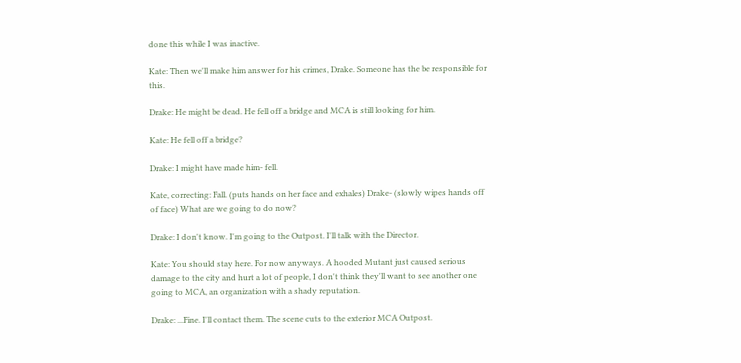done this while I was inactive.

Kate: Then we'll make him answer for his crimes, Drake. Someone has the be responsible for this.

Drake: He might be dead. He fell off a bridge and MCA is still looking for him.

Kate: He fell off a bridge?

Drake: I might have made him- fell.

Kate, correcting: Fall. (puts hands on her face and exhales) Drake- (slowly wipes hands off of face) What are we going to do now?

Drake: I don't know. I'm going to the Outpost. I'll talk with the Director.

Kate: You should stay here. For now anyways. A hooded Mutant just caused serious damage to the city and hurt a lot of people, I don't think they'll want to see another one going to MCA, an organization with a shady reputation.

Drake: ...Fine. I'll contact them. The scene cuts to the exterior MCA Outpost.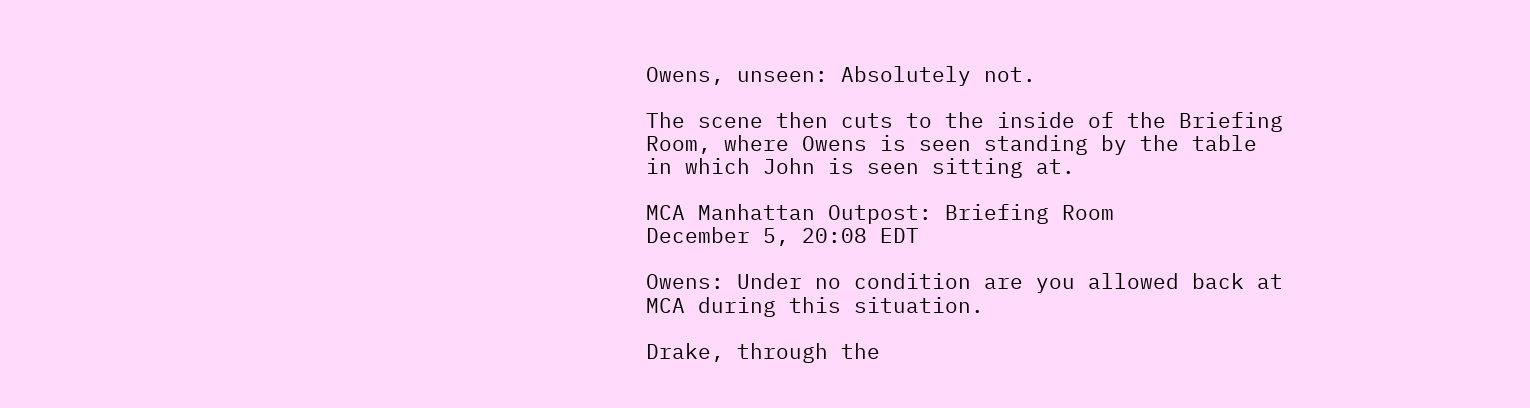Owens, unseen: Absolutely not.

The scene then cuts to the inside of the Briefing Room, where Owens is seen standing by the table in which John is seen sitting at.

MCA Manhattan Outpost: Briefing Room
December 5, 20:08 EDT

Owens: Under no condition are you allowed back at MCA during this situation.

Drake, through the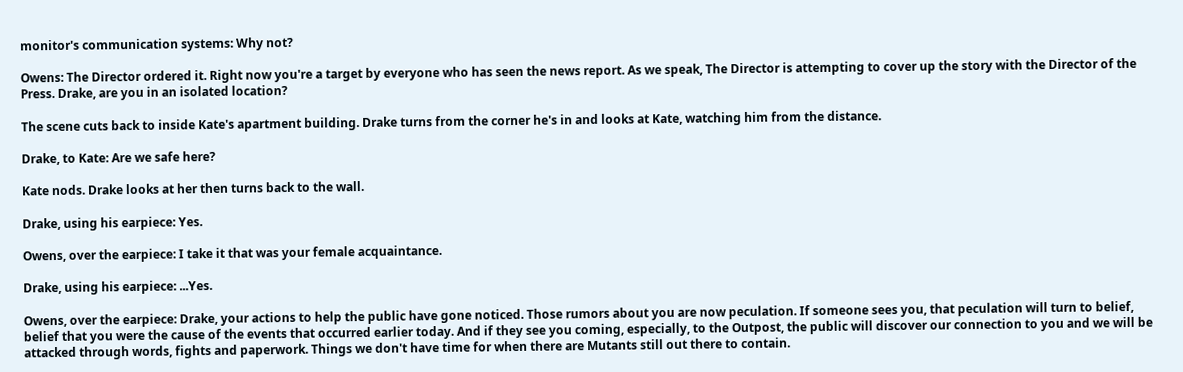monitor's communication systems: Why not?

Owens: The Director ordered it. Right now you're a target by everyone who has seen the news report. As we speak, The Director is attempting to cover up the story with the Director of the Press. Drake, are you in an isolated location?

The scene cuts back to inside Kate's apartment building. Drake turns from the corner he's in and looks at Kate, watching him from the distance.

Drake, to Kate: Are we safe here?

Kate nods. Drake looks at her then turns back to the wall.

Drake, using his earpiece: Yes.

Owens, over the earpiece: I take it that was your female acquaintance.

Drake, using his earpiece: ...Yes.

Owens, over the earpiece: Drake, your actions to help the public have gone noticed. Those rumors about you are now peculation. If someone sees you, that peculation will turn to belief, belief that you were the cause of the events that occurred earlier today. And if they see you coming, especially, to the Outpost, the public will discover our connection to you and we will be attacked through words, fights and paperwork. Things we don't have time for when there are Mutants still out there to contain.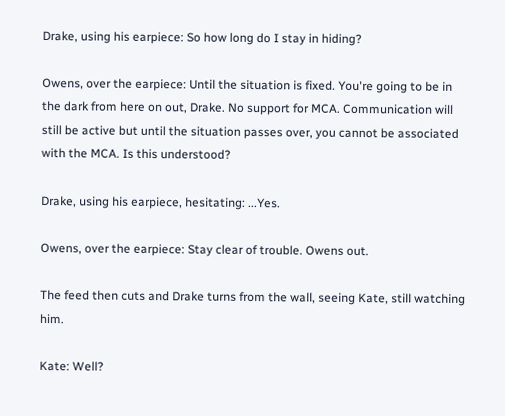Drake, using his earpiece: So how long do I stay in hiding?

Owens, over the earpiece: Until the situation is fixed. You're going to be in the dark from here on out, Drake. No support for MCA. Communication will still be active but until the situation passes over, you cannot be associated with the MCA. Is this understood?

Drake, using his earpiece, hesitating: ...Yes.

Owens, over the earpiece: Stay clear of trouble. Owens out.

The feed then cuts and Drake turns from the wall, seeing Kate, still watching him.

Kate: Well?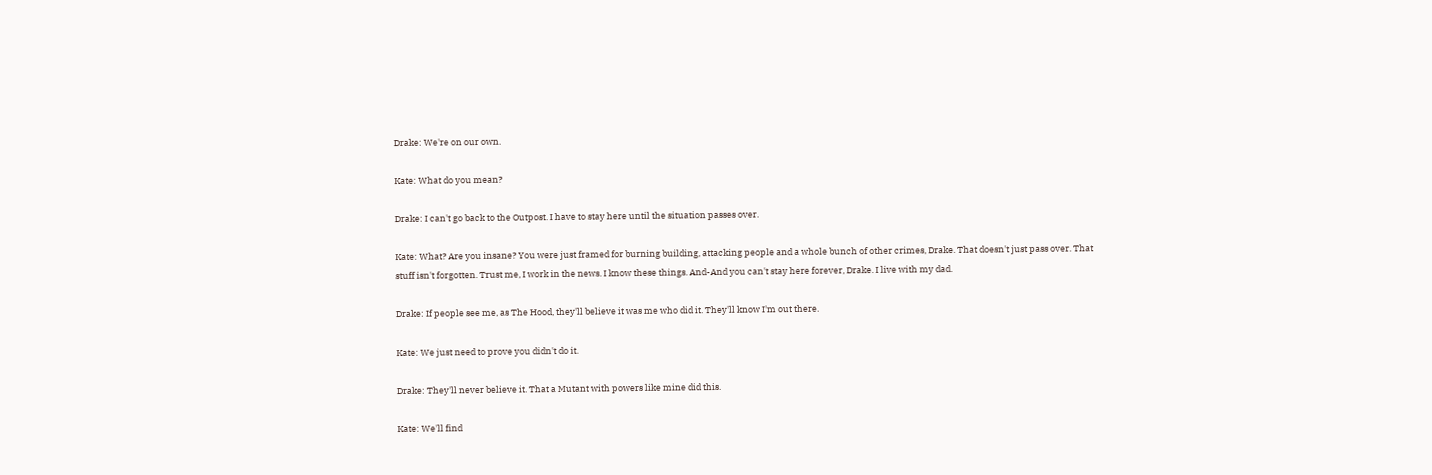Drake: We're on our own.

Kate: What do you mean?

Drake: I can't go back to the Outpost. I have to stay here until the situation passes over.

Kate: What? Are you insane? You were just framed for burning building, attacking people and a whole bunch of other crimes, Drake. That doesn't just pass over. That stuff isn't forgotten. Trust me, I work in the news. I know these things. And-And you can't stay here forever, Drake. I live with my dad.

Drake: If people see me, as The Hood, they'll believe it was me who did it. They'll know I'm out there.

Kate: We just need to prove you didn't do it.

Drake: They'll never believe it. That a Mutant with powers like mine did this.

Kate: We'll find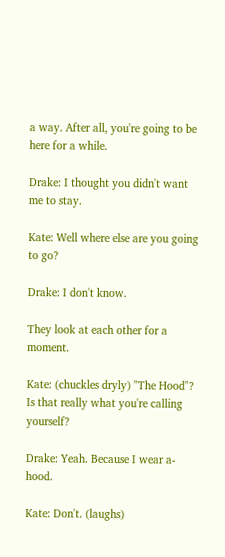a way. After all, you're going to be here for a while.

Drake: I thought you didn't want me to stay.

Kate: Well where else are you going to go?

Drake: I don't know.

They look at each other for a moment.

Kate: (chuckles dryly) "The Hood"? Is that really what you're calling yourself?

Drake: Yeah. Because I wear a- hood.

Kate: Don't. (laughs)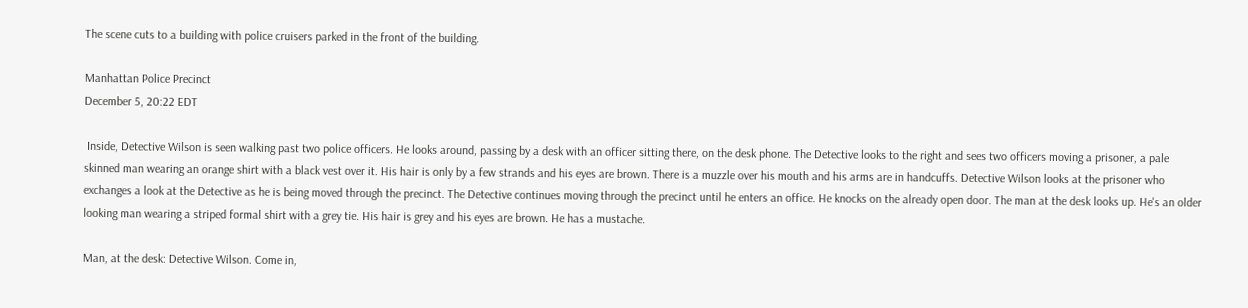The scene cuts to a building with police cruisers parked in the front of the building.

Manhattan Police Precinct
December 5, 20:22 EDT

 Inside, Detective Wilson is seen walking past two police officers. He looks around, passing by a desk with an officer sitting there, on the desk phone. The Detective looks to the right and sees two officers moving a prisoner, a pale skinned man wearing an orange shirt with a black vest over it. His hair is only by a few strands and his eyes are brown. There is a muzzle over his mouth and his arms are in handcuffs. Detective Wilson looks at the prisoner who exchanges a look at the Detective as he is being moved through the precinct. The Detective continues moving through the precinct until he enters an office. He knocks on the already open door. The man at the desk looks up. He's an older looking man wearing a striped formal shirt with a grey tie. His hair is grey and his eyes are brown. He has a mustache.

Man, at the desk: Detective Wilson. Come in,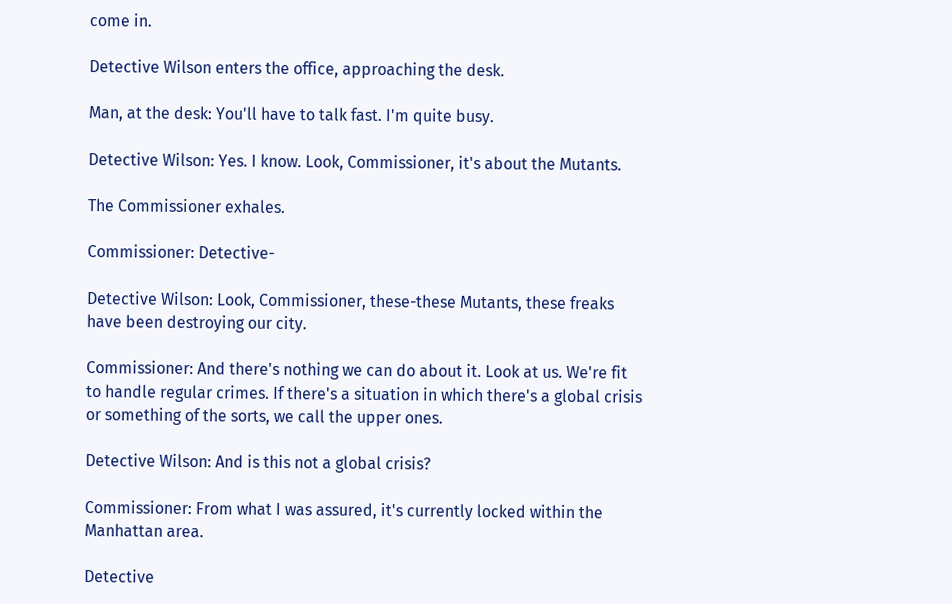come in.

Detective Wilson enters the office, approaching the desk.

Man, at the desk: You'll have to talk fast. I'm quite busy.

Detective Wilson: Yes. I know. Look, Commissioner, it's about the Mutants.

The Commissioner exhales.

Commissioner: Detective-

Detective Wilson: Look, Commissioner, these-these Mutants, these freaks have been destroying our city.

Commissioner: And there's nothing we can do about it. Look at us. We're fit to handle regular crimes. If there's a situation in which there's a global crisis or something of the sorts, we call the upper ones.

Detective Wilson: And is this not a global crisis?

Commissioner: From what I was assured, it's currently locked within the Manhattan area.

Detective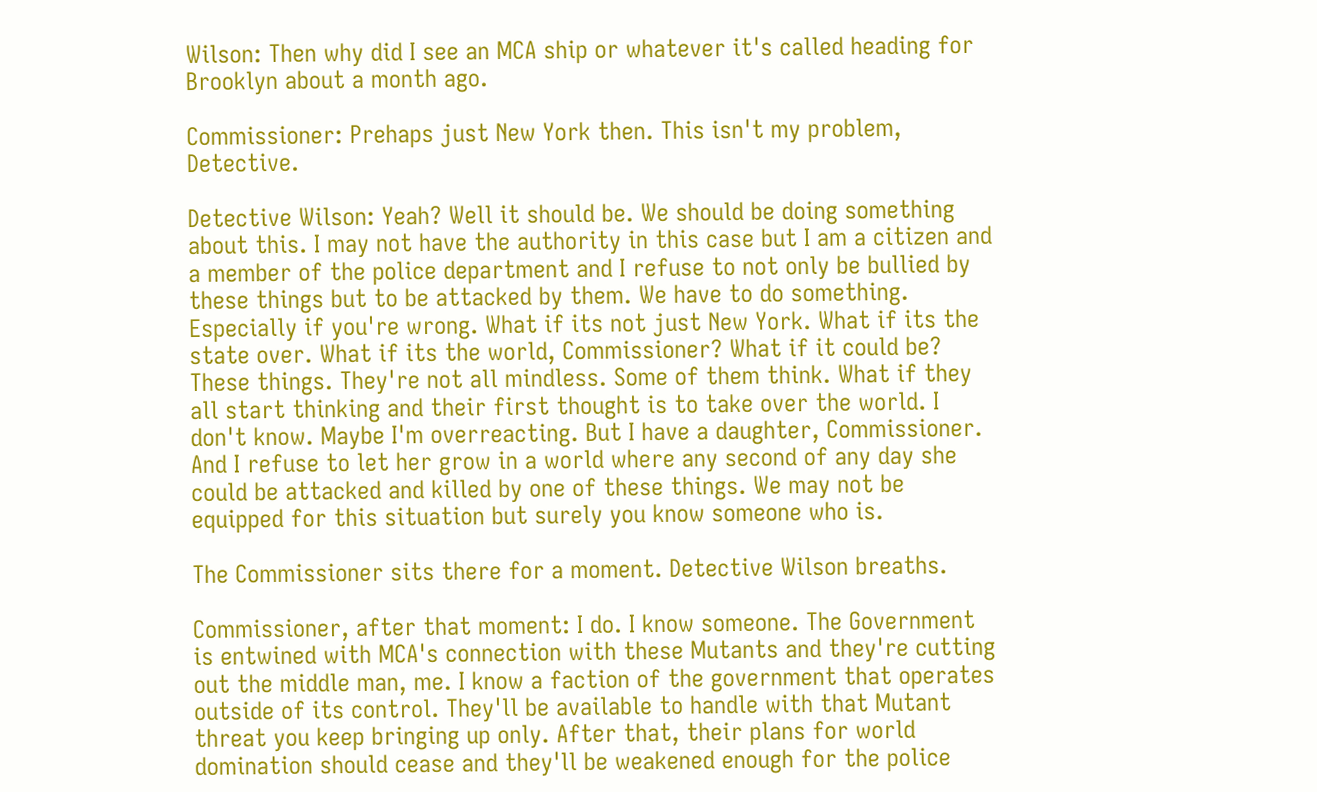Wilson: Then why did I see an MCA ship or whatever it's called heading for Brooklyn about a month ago.

Commissioner: Prehaps just New York then. This isn't my problem, Detective.

Detective Wilson: Yeah? Well it should be. We should be doing something about this. I may not have the authority in this case but I am a citizen and a member of the police department and I refuse to not only be bullied by these things but to be attacked by them. We have to do something. Especially if you're wrong. What if its not just New York. What if its the state over. What if its the world, Commissioner? What if it could be? These things. They're not all mindless. Some of them think. What if they all start thinking and their first thought is to take over the world. I don't know. Maybe I'm overreacting. But I have a daughter, Commissioner. And I refuse to let her grow in a world where any second of any day she could be attacked and killed by one of these things. We may not be equipped for this situation but surely you know someone who is.

The Commissioner sits there for a moment. Detective Wilson breaths.

Commissioner, after that moment: I do. I know someone. The Government is entwined with MCA's connection with these Mutants and they're cutting out the middle man, me. I know a faction of the government that operates outside of its control. They'll be available to handle with that Mutant threat you keep bringing up only. After that, their plans for world domination should cease and they'll be weakened enough for the police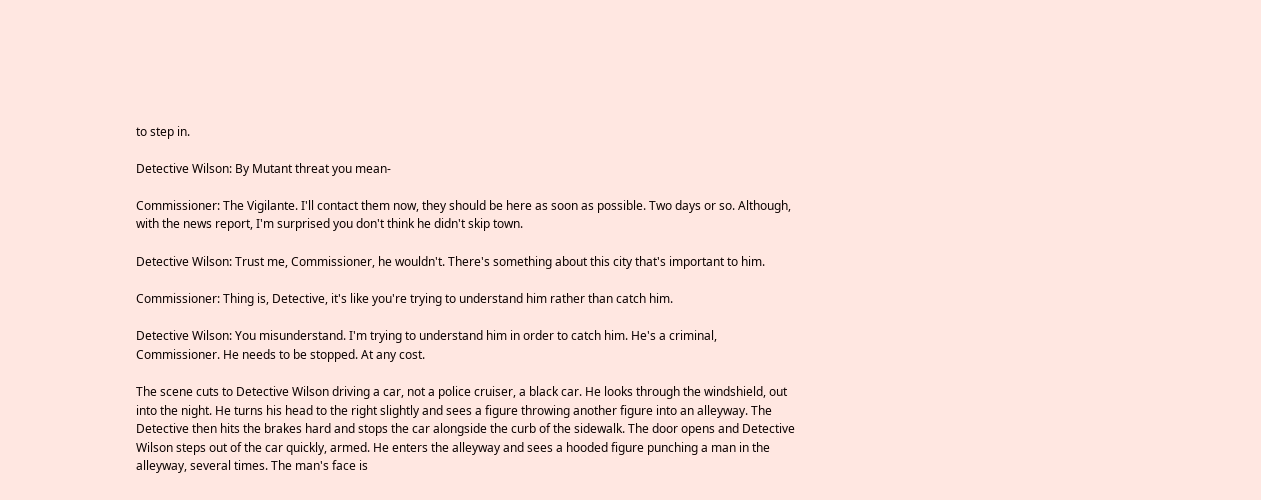to step in.

Detective Wilson: By Mutant threat you mean-

Commissioner: The Vigilante. I'll contact them now, they should be here as soon as possible. Two days or so. Although, with the news report, I'm surprised you don't think he didn't skip town.

Detective Wilson: Trust me, Commissioner, he wouldn't. There's something about this city that's important to him.

Commissioner: Thing is, Detective, it's like you're trying to understand him rather than catch him.

Detective Wilson: You misunderstand. I'm trying to understand him in order to catch him. He's a criminal, Commissioner. He needs to be stopped. At any cost.

The scene cuts to Detective Wilson driving a car, not a police cruiser, a black car. He looks through the windshield, out into the night. He turns his head to the right slightly and sees a figure throwing another figure into an alleyway. The Detective then hits the brakes hard and stops the car alongside the curb of the sidewalk. The door opens and Detective Wilson steps out of the car quickly, armed. He enters the alleyway and sees a hooded figure punching a man in the alleyway, several times. The man's face is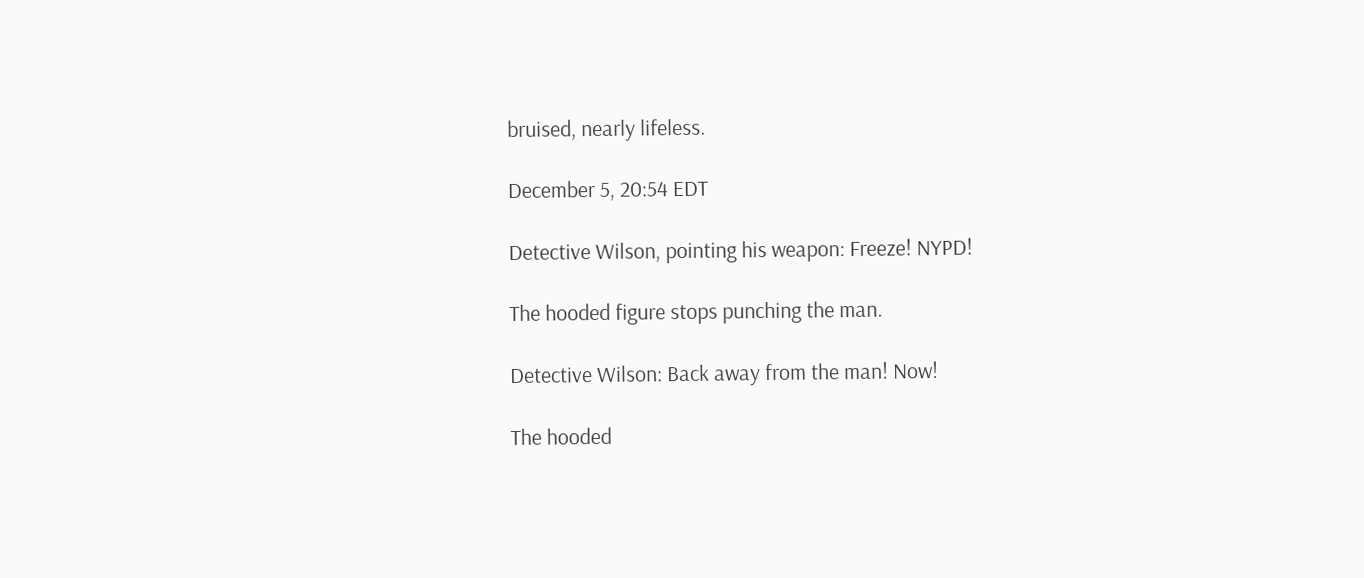bruised, nearly lifeless.

December 5, 20:54 EDT

Detective Wilson, pointing his weapon: Freeze! NYPD!

The hooded figure stops punching the man.

Detective Wilson: Back away from the man! Now!

The hooded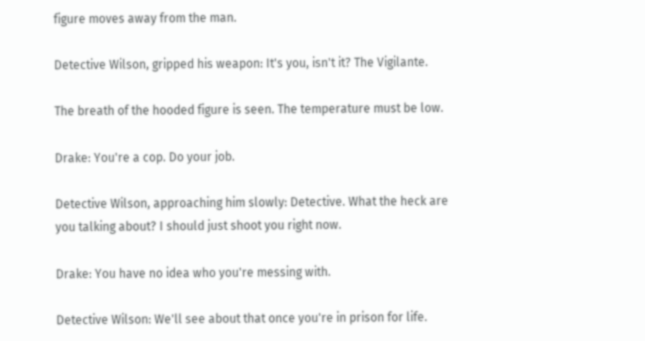figure moves away from the man.

Detective Wilson, gripped his weapon: It's you, isn't it? The Vigilante.

The breath of the hooded figure is seen. The temperature must be low.

Drake: You're a cop. Do your job.

Detective Wilson, approaching him slowly: Detective. What the heck are you talking about? I should just shoot you right now.

Drake: You have no idea who you're messing with.

Detective Wilson: We'll see about that once you're in prison for life.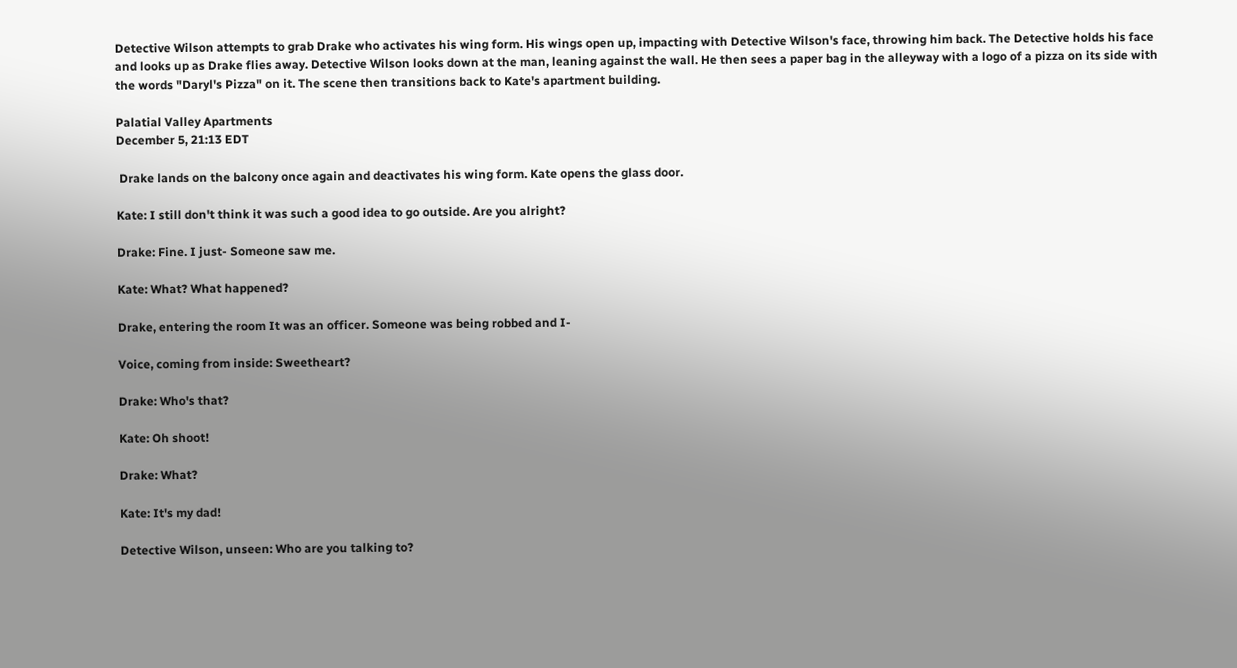Detective Wilson attempts to grab Drake who activates his wing form. His wings open up, impacting with Detective Wilson's face, throwing him back. The Detective holds his face and looks up as Drake flies away. Detective Wilson looks down at the man, leaning against the wall. He then sees a paper bag in the alleyway with a logo of a pizza on its side with the words "Daryl's Pizza" on it. The scene then transitions back to Kate's apartment building.

Palatial Valley Apartments
December 5, 21:13 EDT

 Drake lands on the balcony once again and deactivates his wing form. Kate opens the glass door.

Kate: I still don't think it was such a good idea to go outside. Are you alright?

Drake: Fine. I just- Someone saw me.

Kate: What? What happened?

Drake, entering the room It was an officer. Someone was being robbed and I-

Voice, coming from inside: Sweetheart?

Drake: Who's that?

Kate: Oh shoot!

Drake: What?

Kate: It's my dad!

Detective Wilson, unseen: Who are you talking to?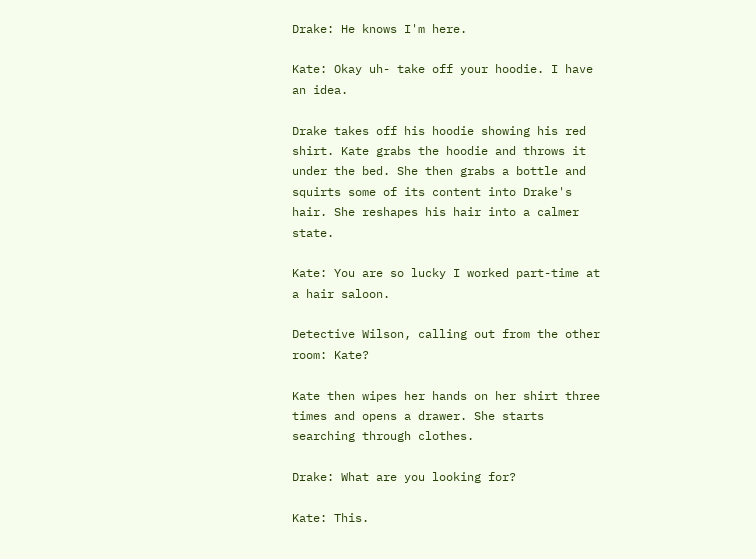Drake: He knows I'm here.

Kate: Okay uh- take off your hoodie. I have an idea.

Drake takes off his hoodie showing his red shirt. Kate grabs the hoodie and throws it under the bed. She then grabs a bottle and squirts some of its content into Drake's hair. She reshapes his hair into a calmer state.

Kate: You are so lucky I worked part-time at a hair saloon.

Detective Wilson, calling out from the other room: Kate?

Kate then wipes her hands on her shirt three times and opens a drawer. She starts searching through clothes.

Drake: What are you looking for?

Kate: This.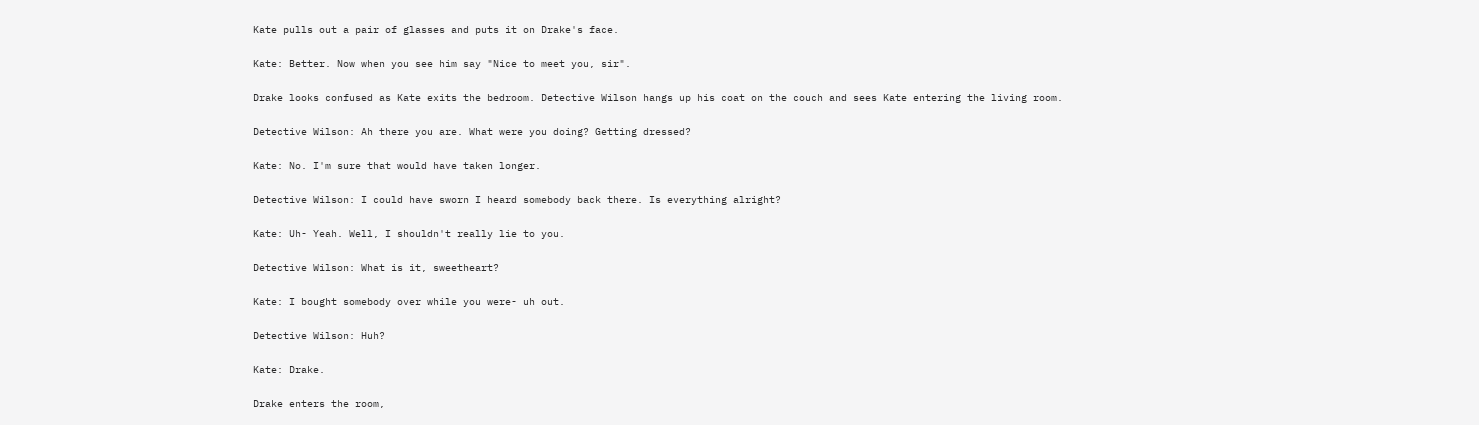Kate pulls out a pair of glasses and puts it on Drake's face.

Kate: Better. Now when you see him say "Nice to meet you, sir".

Drake looks confused as Kate exits the bedroom. Detective Wilson hangs up his coat on the couch and sees Kate entering the living room.

Detective Wilson: Ah there you are. What were you doing? Getting dressed?

Kate: No. I'm sure that would have taken longer.

Detective Wilson: I could have sworn I heard somebody back there. Is everything alright?

Kate: Uh- Yeah. Well, I shouldn't really lie to you.

Detective Wilson: What is it, sweetheart?

Kate: I bought somebody over while you were- uh out.

Detective Wilson: Huh?

Kate: Drake.

Drake enters the room,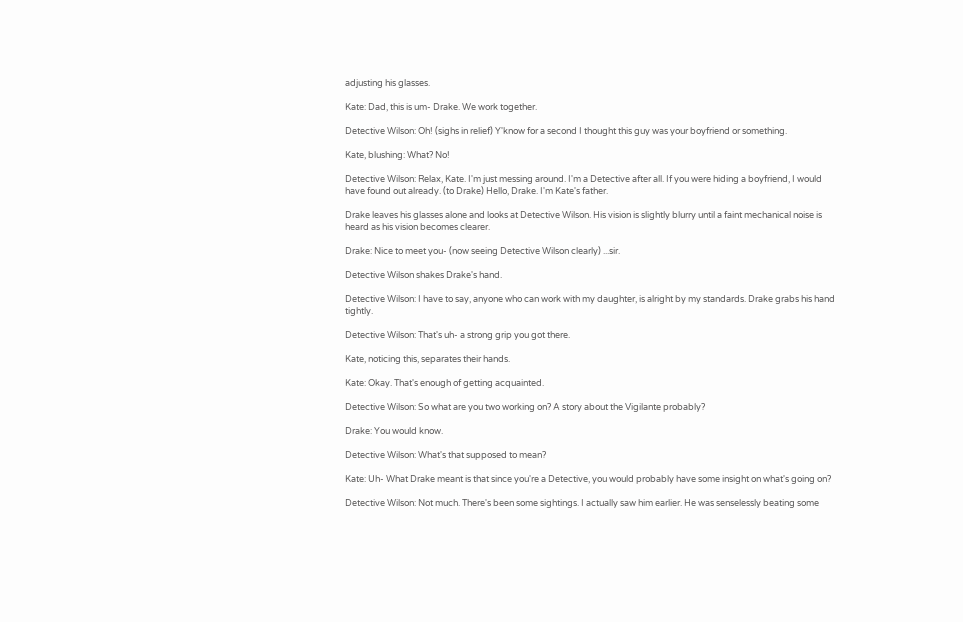adjusting his glasses.

Kate: Dad, this is um- Drake. We work together.

Detective Wilson: Oh! (sighs in relief) Y'know for a second I thought this guy was your boyfriend or something.

Kate, blushing: What? No!

Detective Wilson: Relax, Kate. I'm just messing around. I'm a Detective after all. If you were hiding a boyfriend, I would have found out already. (to Drake) Hello, Drake. I'm Kate's father.

Drake leaves his glasses alone and looks at Detective Wilson. His vision is slightly blurry until a faint mechanical noise is heard as his vision becomes clearer.

Drake: Nice to meet you- (now seeing Detective Wilson clearly) ...sir.

Detective Wilson shakes Drake's hand.

Detective Wilson: I have to say, anyone who can work with my daughter, is alright by my standards. Drake grabs his hand tightly.

Detective Wilson: That's uh- a strong grip you got there.

Kate, noticing this, separates their hands.

Kate: Okay. That's enough of getting acquainted.

Detective Wilson: So what are you two working on? A story about the Vigilante probably?

Drake: You would know.

Detective Wilson: What's that supposed to mean?

Kate: Uh- What Drake meant is that since you're a Detective, you would probably have some insight on what's going on?

Detective Wilson: Not much. There's been some sightings. I actually saw him earlier. He was senselessly beating some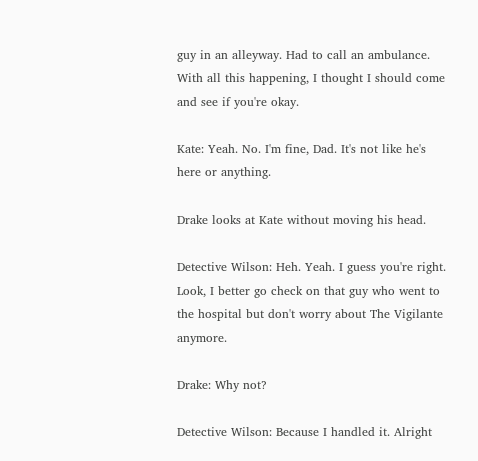guy in an alleyway. Had to call an ambulance. With all this happening, I thought I should come and see if you're okay.

Kate: Yeah. No. I'm fine, Dad. It's not like he's here or anything.

Drake looks at Kate without moving his head.

Detective Wilson: Heh. Yeah. I guess you're right. Look, I better go check on that guy who went to the hospital but don't worry about The Vigilante anymore.

Drake: Why not?

Detective Wilson: Because I handled it. Alright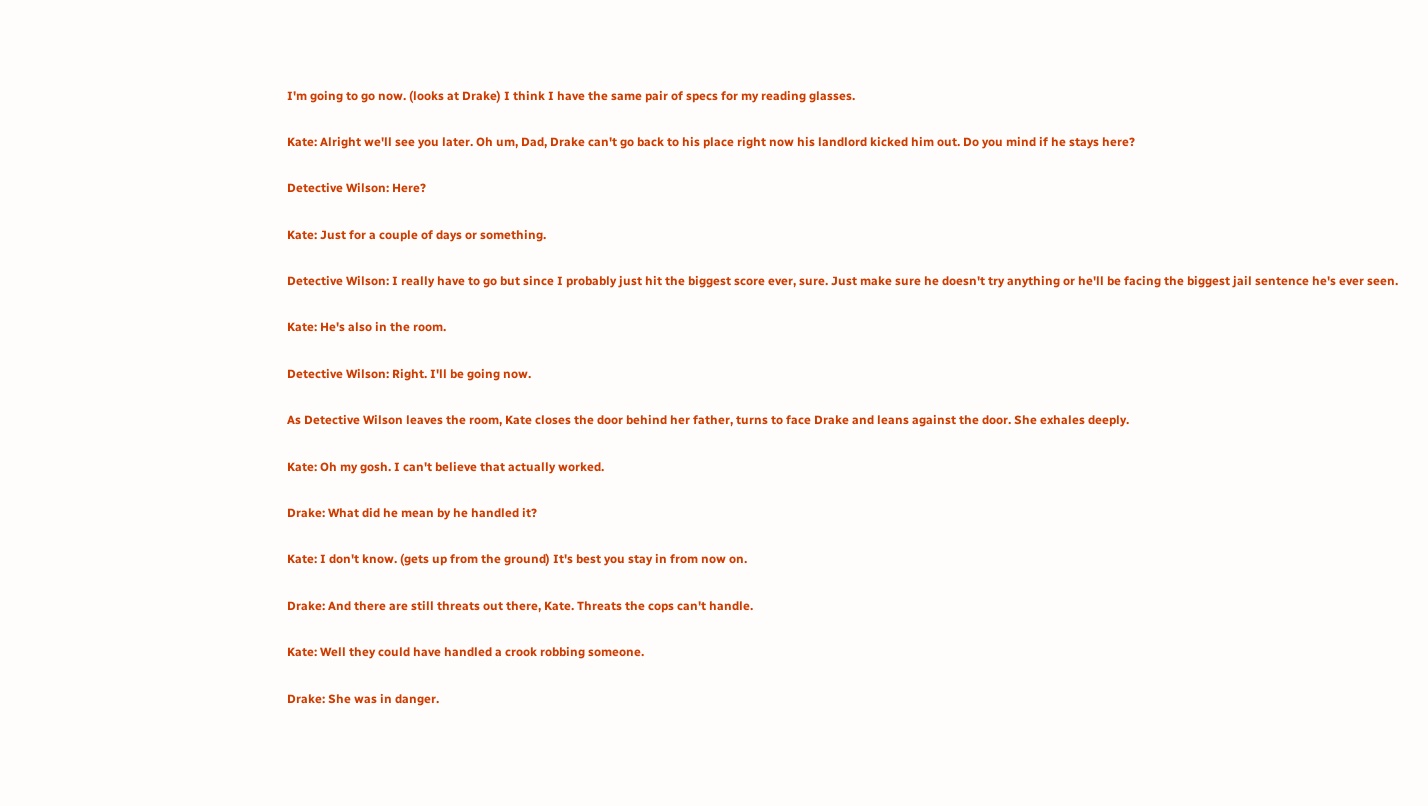I'm going to go now. (looks at Drake) I think I have the same pair of specs for my reading glasses.

Kate: Alright we'll see you later. Oh um, Dad, Drake can't go back to his place right now his landlord kicked him out. Do you mind if he stays here?

Detective Wilson: Here?

Kate: Just for a couple of days or something.

Detective Wilson: I really have to go but since I probably just hit the biggest score ever, sure. Just make sure he doesn't try anything or he'll be facing the biggest jail sentence he's ever seen.

Kate: He's also in the room.

Detective Wilson: Right. I'll be going now.

As Detective Wilson leaves the room, Kate closes the door behind her father, turns to face Drake and leans against the door. She exhales deeply.

Kate: Oh my gosh. I can't believe that actually worked.

Drake: What did he mean by he handled it?

Kate: I don't know. (gets up from the ground) It's best you stay in from now on.

Drake: And there are still threats out there, Kate. Threats the cops can't handle.

Kate: Well they could have handled a crook robbing someone.

Drake: She was in danger.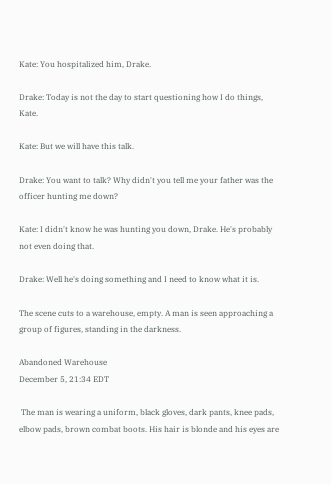Kate: You hospitalized him, Drake.

Drake: Today is not the day to start questioning how I do things, Kate.

Kate: But we will have this talk.

Drake: You want to talk? Why didn't you tell me your father was the officer hunting me down?

Kate: I didn't know he was hunting you down, Drake. He's probably not even doing that.

Drake: Well he's doing something and I need to know what it is.

The scene cuts to a warehouse, empty. A man is seen approaching a group of figures, standing in the darkness.

Abandoned Warehouse
December 5, 21:34 EDT

 The man is wearing a uniform, black gloves, dark pants, knee pads, elbow pads, brown combat boots. His hair is blonde and his eyes are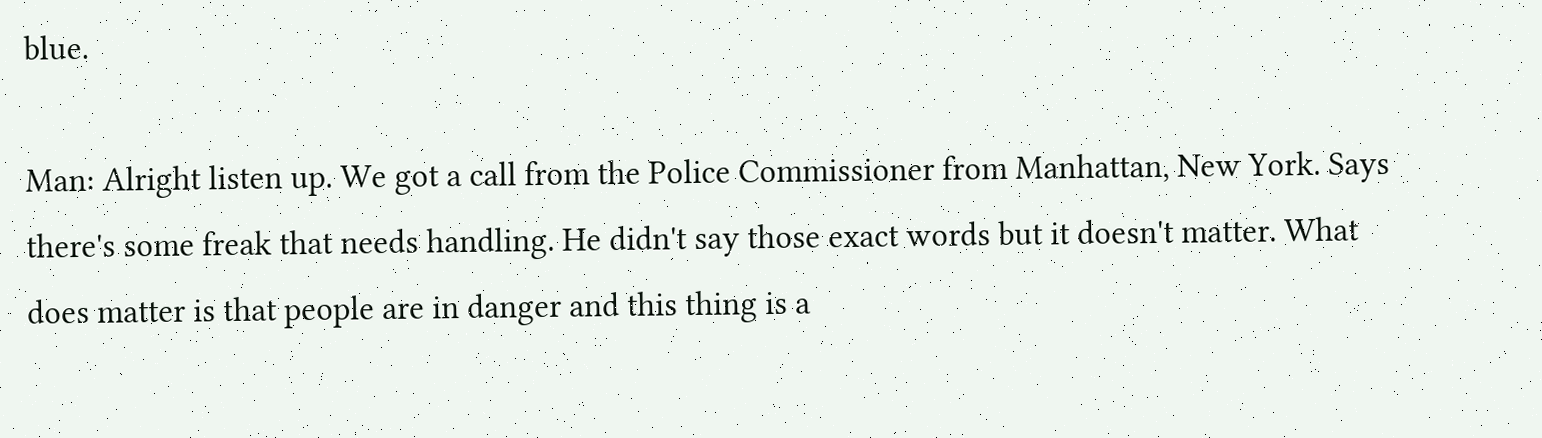blue.

Man: Alright listen up. We got a call from the Police Commissioner from Manhattan, New York. Says there's some freak that needs handling. He didn't say those exact words but it doesn't matter. What does matter is that people are in danger and this thing is a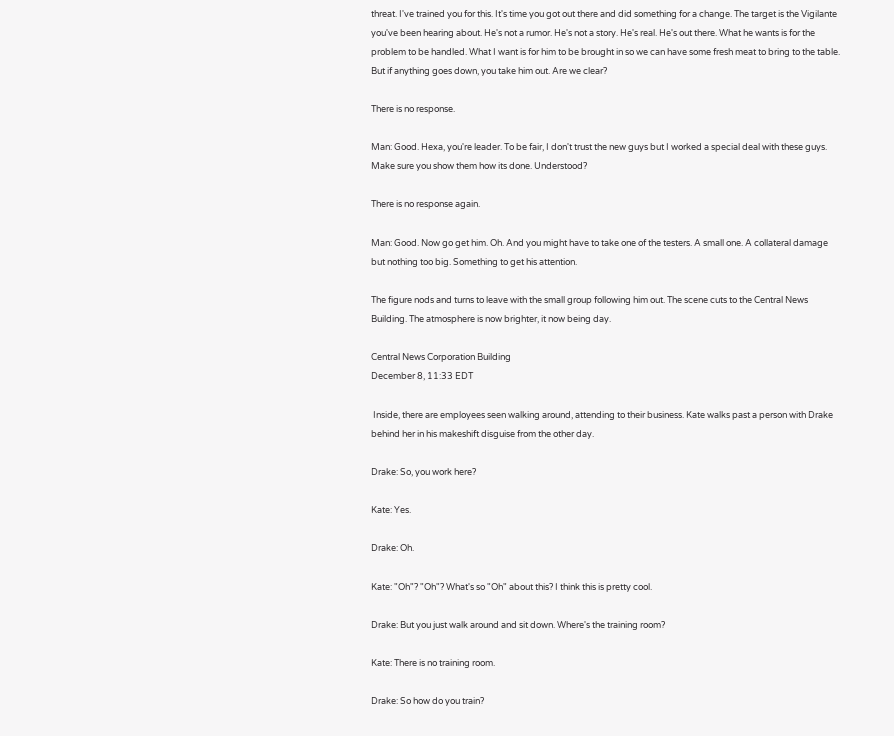threat. I've trained you for this. It's time you got out there and did something for a change. The target is the Vigilante you've been hearing about. He's not a rumor. He's not a story. He's real. He's out there. What he wants is for the problem to be handled. What I want is for him to be brought in so we can have some fresh meat to bring to the table. But if anything goes down, you take him out. Are we clear?

There is no response.

Man: Good. Hexa, you're leader. To be fair, I don't trust the new guys but I worked a special deal with these guys. Make sure you show them how its done. Understood?

There is no response again.

Man: Good. Now go get him. Oh. And you might have to take one of the testers. A small one. A collateral damage but nothing too big. Something to get his attention.

The figure nods and turns to leave with the small group following him out. The scene cuts to the Central News Building. The atmosphere is now brighter, it now being day.

Central News Corporation Building
December 8, 11:33 EDT

 Inside, there are employees seen walking around, attending to their business. Kate walks past a person with Drake behind her in his makeshift disguise from the other day.

Drake: So, you work here?

Kate: Yes.

Drake: Oh.

Kate: "Oh"? "Oh"? What's so "Oh" about this? I think this is pretty cool.

Drake: But you just walk around and sit down. Where's the training room?

Kate: There is no training room.

Drake: So how do you train?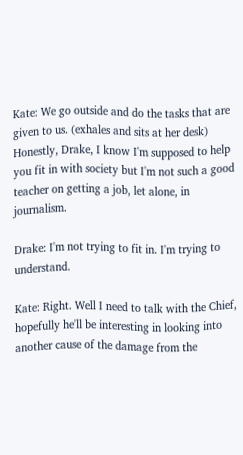Kate: We go outside and do the tasks that are given to us. (exhales and sits at her desk) Honestly, Drake, I know I'm supposed to help you fit in with society but I'm not such a good teacher on getting a job, let alone, in journalism.

Drake: I'm not trying to fit in. I'm trying to understand.

Kate: Right. Well I need to talk with the Chief, hopefully he'll be interesting in looking into another cause of the damage from the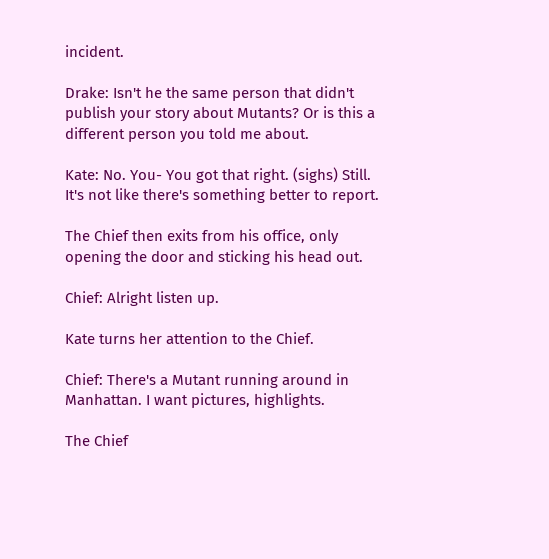incident.

Drake: Isn't he the same person that didn't publish your story about Mutants? Or is this a different person you told me about.

Kate: No. You- You got that right. (sighs) Still. It's not like there's something better to report.

The Chief then exits from his office, only opening the door and sticking his head out.

Chief: Alright listen up.

Kate turns her attention to the Chief.

Chief: There's a Mutant running around in Manhattan. I want pictures, highlights.

The Chief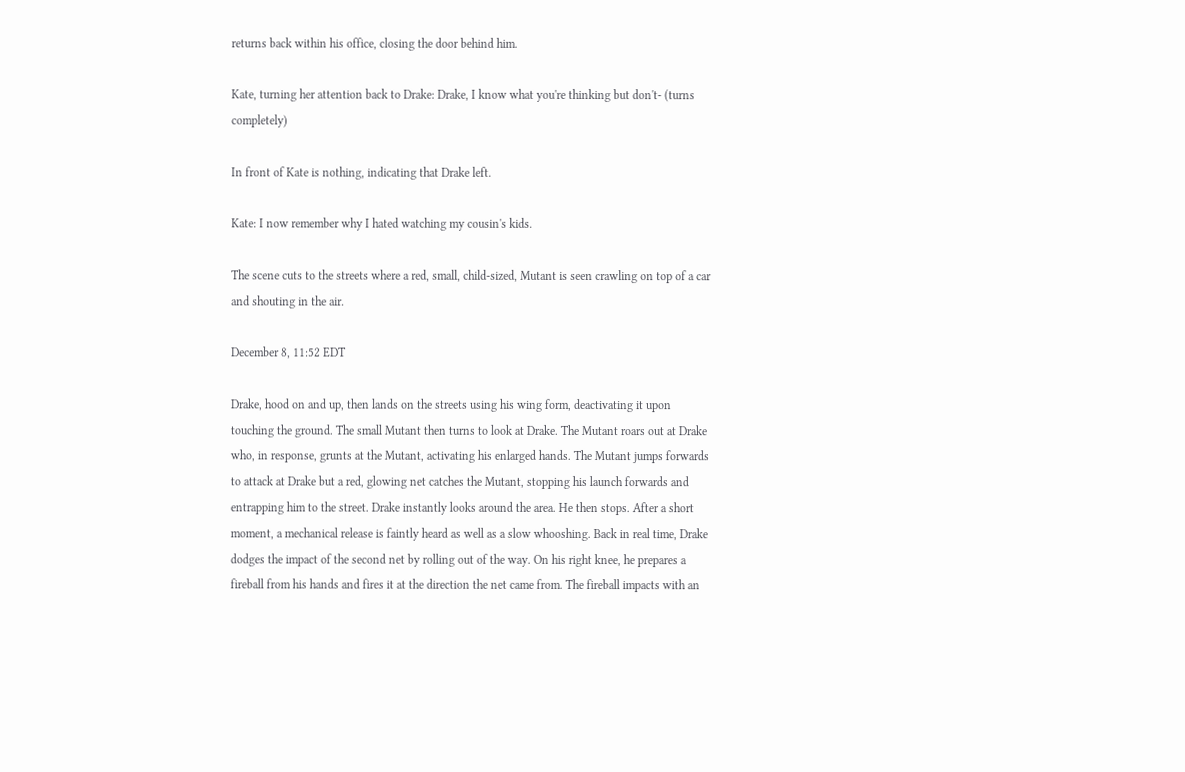returns back within his office, closing the door behind him.

Kate, turning her attention back to Drake: Drake, I know what you're thinking but don't- (turns completely)

In front of Kate is nothing, indicating that Drake left.

Kate: I now remember why I hated watching my cousin's kids.

The scene cuts to the streets where a red, small, child-sized, Mutant is seen crawling on top of a car and shouting in the air.

December 8, 11:52 EDT

Drake, hood on and up, then lands on the streets using his wing form, deactivating it upon touching the ground. The small Mutant then turns to look at Drake. The Mutant roars out at Drake who, in response, grunts at the Mutant, activating his enlarged hands. The Mutant jumps forwards to attack at Drake but a red, glowing net catches the Mutant, stopping his launch forwards and entrapping him to the street. Drake instantly looks around the area. He then stops. After a short moment, a mechanical release is faintly heard as well as a slow whooshing. Back in real time, Drake dodges the impact of the second net by rolling out of the way. On his right knee, he prepares a fireball from his hands and fires it at the direction the net came from. The fireball impacts with an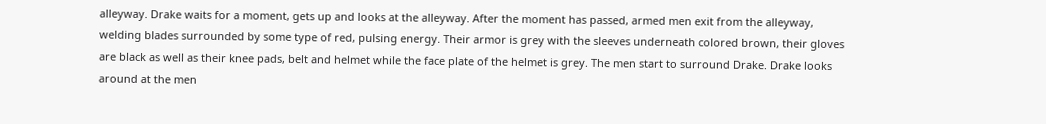alleyway. Drake waits for a moment, gets up and looks at the alleyway. After the moment has passed, armed men exit from the alleyway, welding blades surrounded by some type of red, pulsing energy. Their armor is grey with the sleeves underneath colored brown, their gloves are black as well as their knee pads, belt and helmet while the face plate of the helmet is grey. The men start to surround Drake. Drake looks around at the men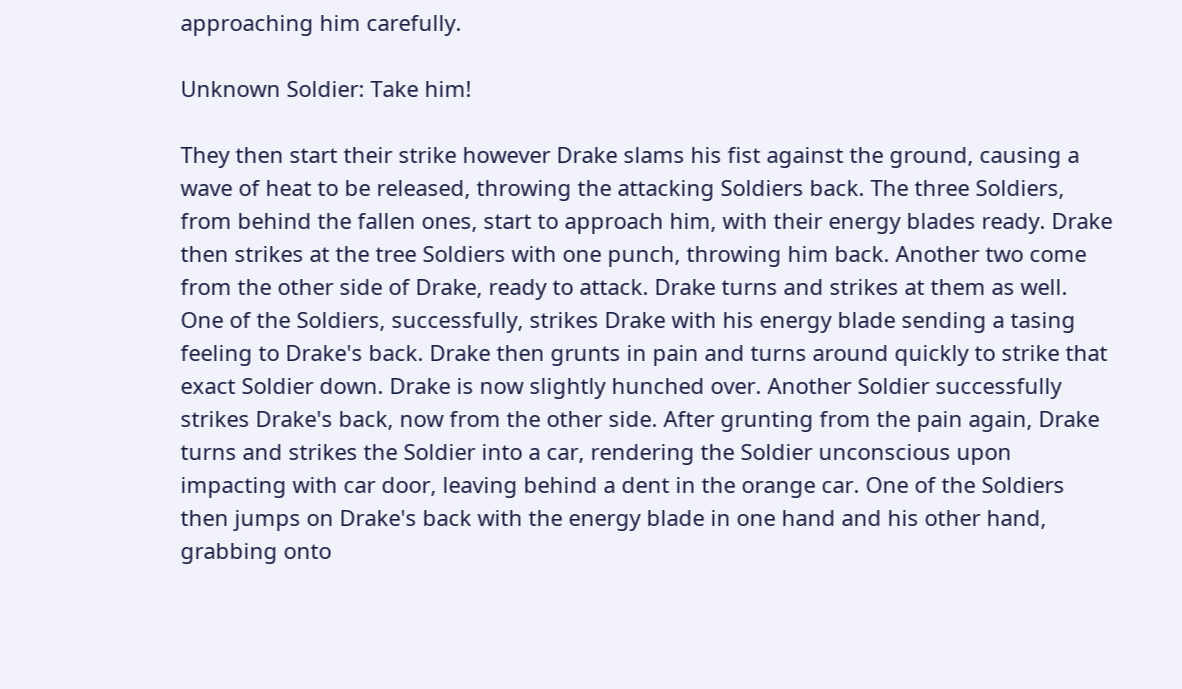approaching him carefully.

Unknown Soldier: Take him!

They then start their strike however Drake slams his fist against the ground, causing a wave of heat to be released, throwing the attacking Soldiers back. The three Soldiers, from behind the fallen ones, start to approach him, with their energy blades ready. Drake then strikes at the tree Soldiers with one punch, throwing him back. Another two come from the other side of Drake, ready to attack. Drake turns and strikes at them as well. One of the Soldiers, successfully, strikes Drake with his energy blade sending a tasing feeling to Drake's back. Drake then grunts in pain and turns around quickly to strike that exact Soldier down. Drake is now slightly hunched over. Another Soldier successfully strikes Drake's back, now from the other side. After grunting from the pain again, Drake turns and strikes the Soldier into a car, rendering the Soldier unconscious upon impacting with car door, leaving behind a dent in the orange car. One of the Soldiers then jumps on Drake's back with the energy blade in one hand and his other hand, grabbing onto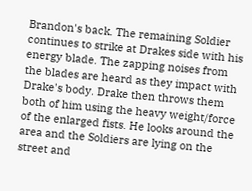Brandon's back. The remaining Soldier continues to strike at Drakes side with his energy blade. The zapping noises from the blades are heard as they impact with Drake's body. Drake then throws them both of him using the heavy weight/force of the enlarged fists. He looks around the area and the Soldiers are lying on the street and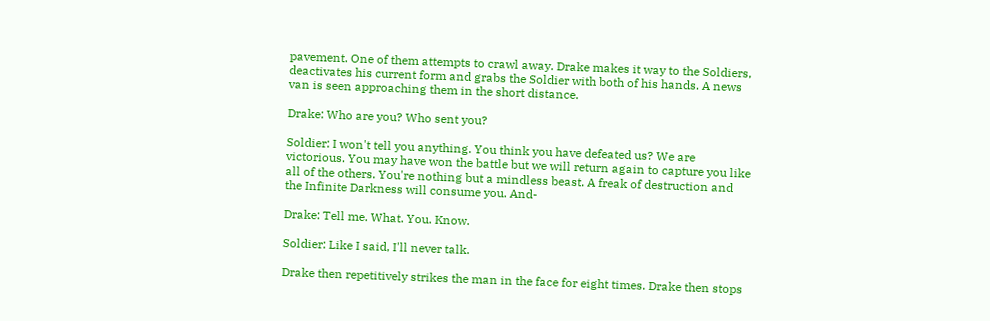pavement. One of them attempts to crawl away. Drake makes it way to the Soldiers, deactivates his current form and grabs the Soldier with both of his hands. A news van is seen approaching them in the short distance.

Drake: Who are you? Who sent you?

Soldier: I won't tell you anything. You think you have defeated us? We are victorious. You may have won the battle but we will return again to capture you like all of the others. You're nothing but a mindless beast. A freak of destruction and the Infinite Darkness will consume you. And-

Drake: Tell me. What. You. Know.

Soldier: Like I said, I'll never talk.

Drake then repetitively strikes the man in the face for eight times. Drake then stops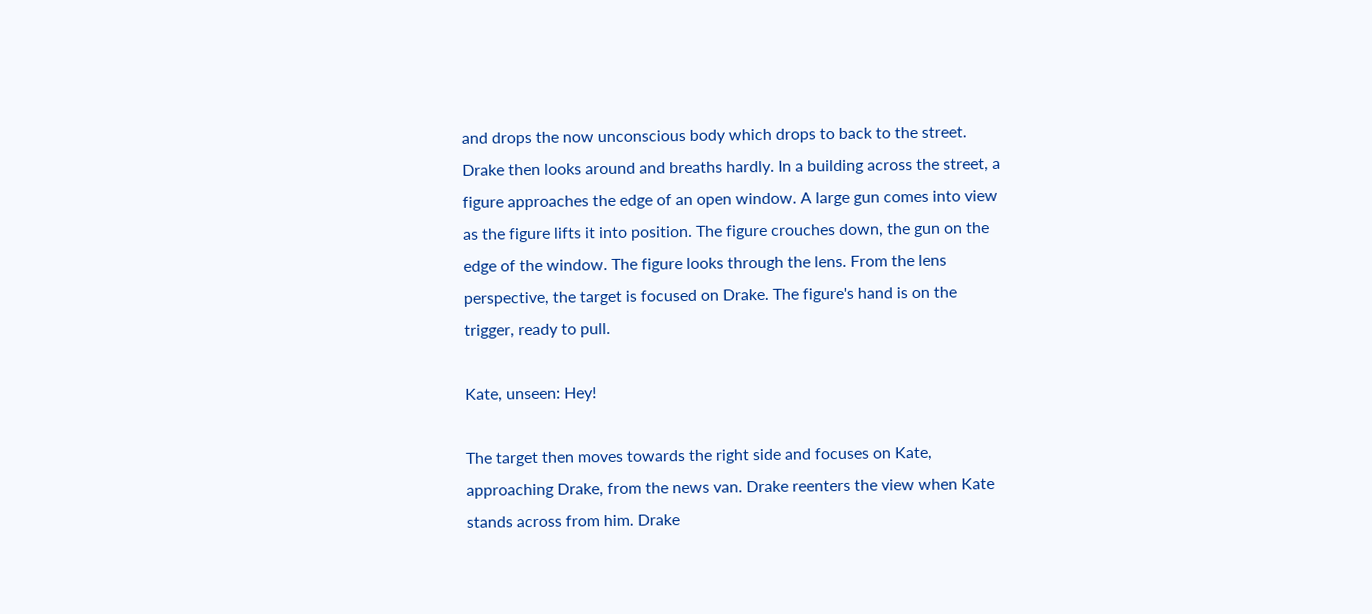and drops the now unconscious body which drops to back to the street. Drake then looks around and breaths hardly. In a building across the street, a figure approaches the edge of an open window. A large gun comes into view as the figure lifts it into position. The figure crouches down, the gun on the edge of the window. The figure looks through the lens. From the lens perspective, the target is focused on Drake. The figure's hand is on the trigger, ready to pull.

Kate, unseen: Hey!

The target then moves towards the right side and focuses on Kate, approaching Drake, from the news van. Drake reenters the view when Kate stands across from him. Drake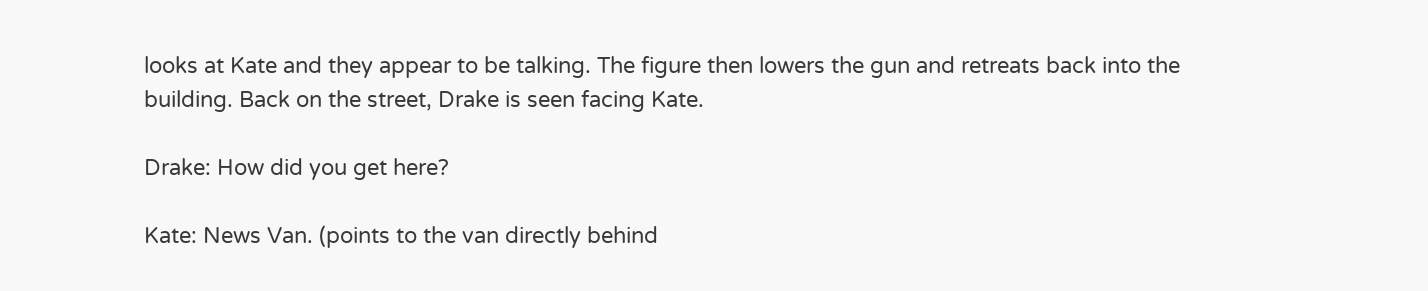looks at Kate and they appear to be talking. The figure then lowers the gun and retreats back into the building. Back on the street, Drake is seen facing Kate.

Drake: How did you get here?

Kate: News Van. (points to the van directly behind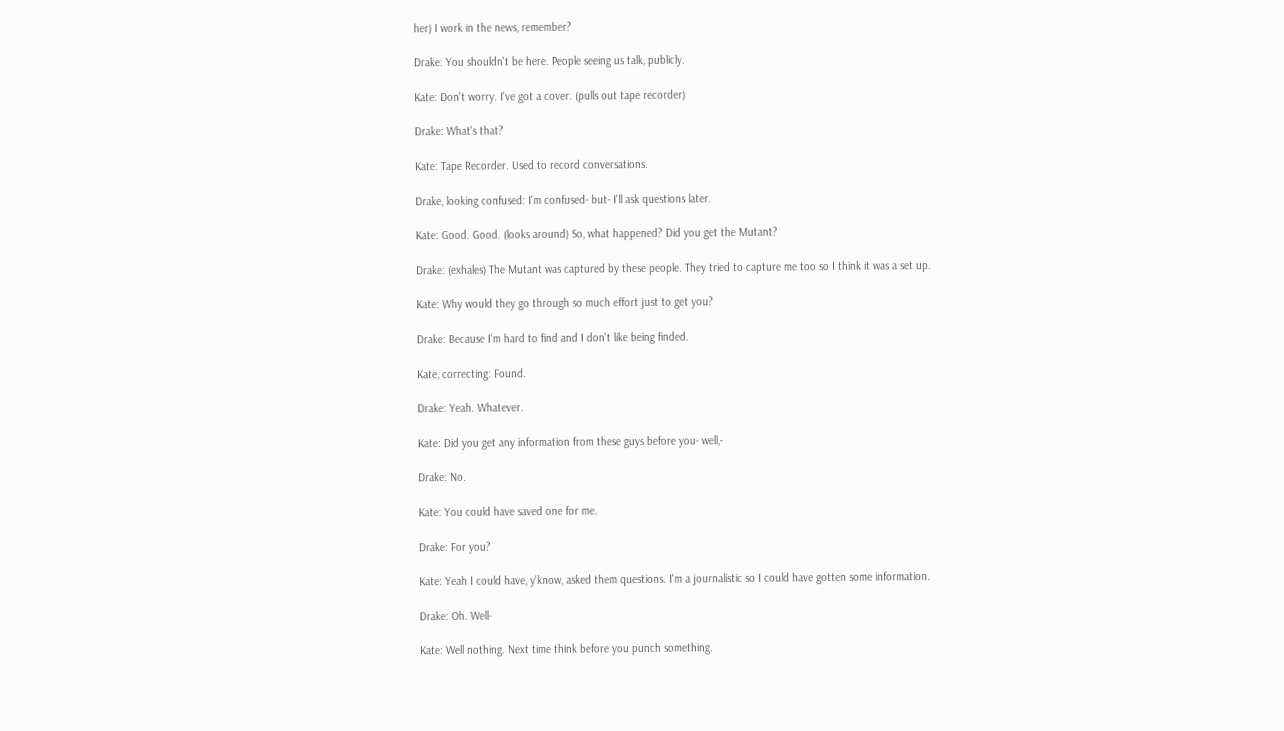her) I work in the news, remember?

Drake: You shouldn't be here. People seeing us talk, publicly.

Kate: Don't worry. I've got a cover. (pulls out tape recorder)

Drake: What's that?

Kate: Tape Recorder. Used to record conversations.

Drake, looking confused: I'm confused- but- I'll ask questions later.

Kate: Good. Good. (looks around) So, what happened? Did you get the Mutant?

Drake: (exhales) The Mutant was captured by these people. They tried to capture me too so I think it was a set up.

Kate: Why would they go through so much effort just to get you?

Drake: Because I'm hard to find and I don't like being finded.

Kate, correcting: Found.

Drake: Yeah. Whatever.

Kate: Did you get any information from these guys before you- well,-

Drake: No.

Kate: You could have saved one for me.

Drake: For you?

Kate: Yeah I could have, y'know, asked them questions. I'm a journalistic so I could have gotten some information.

Drake: Oh. Well-

Kate: Well nothing. Next time think before you punch something.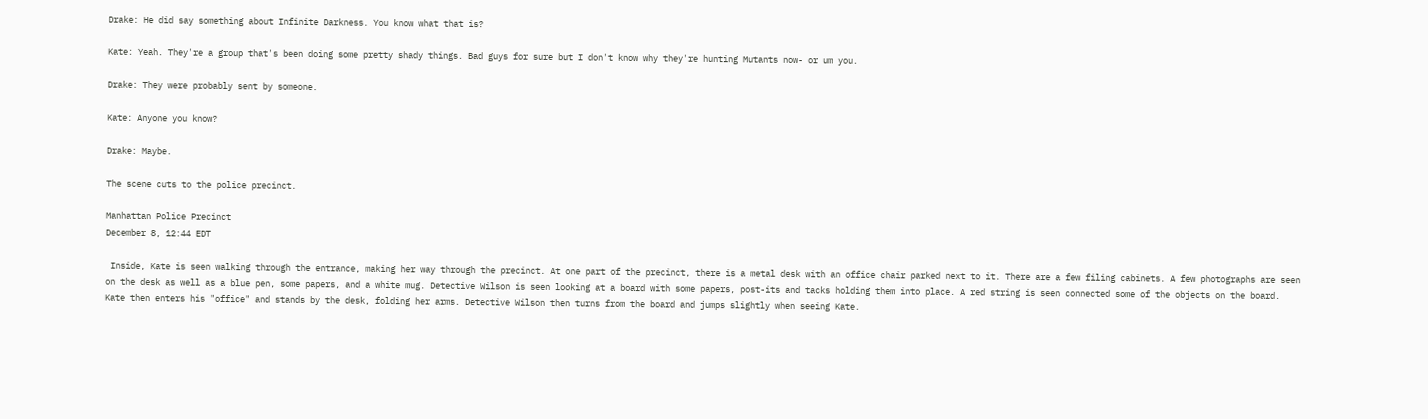Drake: He did say something about Infinite Darkness. You know what that is?

Kate: Yeah. They're a group that's been doing some pretty shady things. Bad guys for sure but I don't know why they're hunting Mutants now- or um you.

Drake: They were probably sent by someone.

Kate: Anyone you know?

Drake: Maybe.

The scene cuts to the police precinct.

Manhattan Police Precinct
December 8, 12:44 EDT

 Inside, Kate is seen walking through the entrance, making her way through the precinct. At one part of the precinct, there is a metal desk with an office chair parked next to it. There are a few filing cabinets. A few photographs are seen on the desk as well as a blue pen, some papers, and a white mug. Detective Wilson is seen looking at a board with some papers, post-its and tacks holding them into place. A red string is seen connected some of the objects on the board. Kate then enters his "office" and stands by the desk, folding her arms. Detective Wilson then turns from the board and jumps slightly when seeing Kate.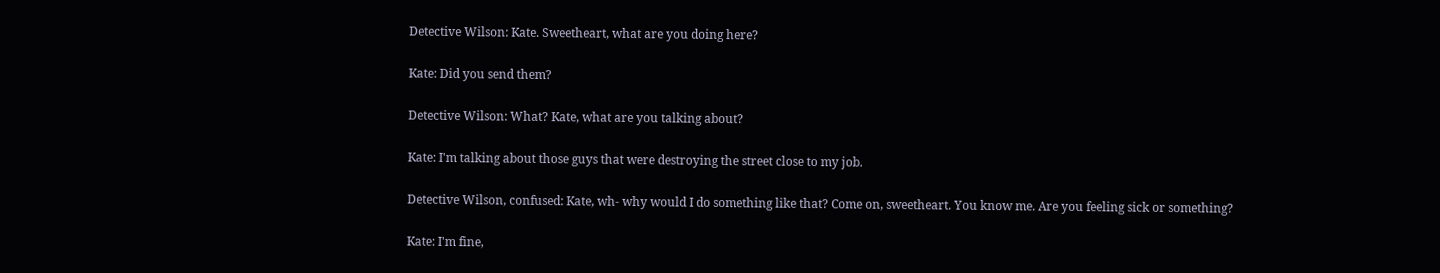Detective Wilson: Kate. Sweetheart, what are you doing here?

Kate: Did you send them?

Detective Wilson: What? Kate, what are you talking about?

Kate: I'm talking about those guys that were destroying the street close to my job.

Detective Wilson, confused: Kate, wh- why would I do something like that? Come on, sweetheart. You know me. Are you feeling sick or something?

Kate: I'm fine,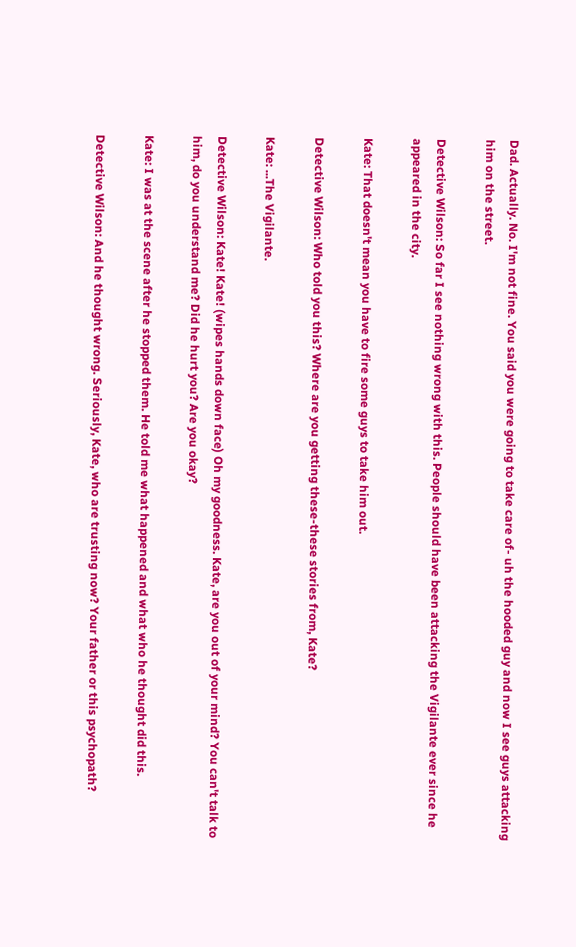Dad. Actually. No. I'm not fine. You said you were going to take care of- uh the hooded guy and now I see guys attacking him on the street.

Detective Wilson: So far I see nothing wrong with this. People should have been attacking the Vigilante ever since he appeared in the city.

Kate: That doesn't mean you have to fire some guys to take him out.

Detective Wilson: Who told you this? Where are you getting these-these stories from, Kate?

Kate: ...The Vigilante.

Detective Wilson: Kate! Kate! (wipes hands down face) Oh my goodness. Kate, are you out of your mind? You can't talk to him, do you understand me? Did he hurt you? Are you okay?

Kate: I was at the scene after he stopped them. He told me what happened and what who he thought did this.

Detective Wilson: And he thought wrong. Seriously, Kate, who are trusting now? Your father or this psychopath?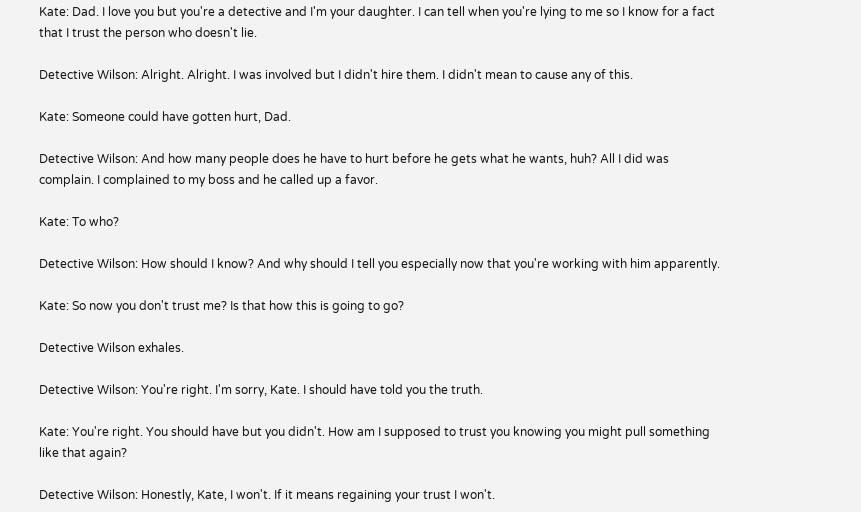Kate: Dad. I love you but you're a detective and I'm your daughter. I can tell when you're lying to me so I know for a fact that I trust the person who doesn't lie.

Detective Wilson: Alright. Alright. I was involved but I didn't hire them. I didn't mean to cause any of this.

Kate: Someone could have gotten hurt, Dad.

Detective Wilson: And how many people does he have to hurt before he gets what he wants, huh? All I did was complain. I complained to my boss and he called up a favor.

Kate: To who?

Detective Wilson: How should I know? And why should I tell you especially now that you're working with him apparently.

Kate: So now you don't trust me? Is that how this is going to go?

Detective Wilson exhales.

Detective Wilson: You're right. I'm sorry, Kate. I should have told you the truth.

Kate: You're right. You should have but you didn't. How am I supposed to trust you knowing you might pull something like that again?

Detective Wilson: Honestly, Kate, I won't. If it means regaining your trust I won't.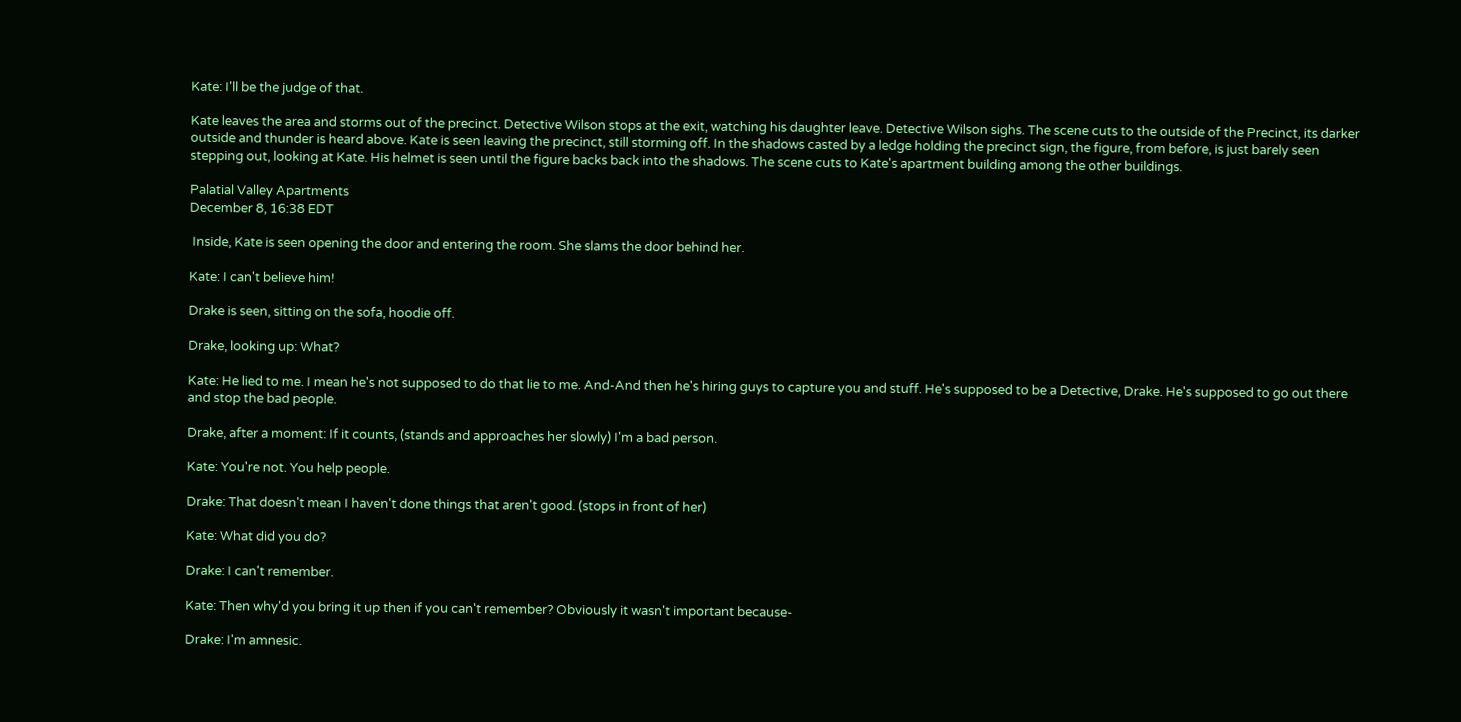Kate: I'll be the judge of that.

Kate leaves the area and storms out of the precinct. Detective Wilson stops at the exit, watching his daughter leave. Detective Wilson sighs. The scene cuts to the outside of the Precinct, its darker outside and thunder is heard above. Kate is seen leaving the precinct, still storming off. In the shadows casted by a ledge holding the precinct sign, the figure, from before, is just barely seen stepping out, looking at Kate. His helmet is seen until the figure backs back into the shadows. The scene cuts to Kate's apartment building among the other buildings.

Palatial Valley Apartments
December 8, 16:38 EDT

 Inside, Kate is seen opening the door and entering the room. She slams the door behind her.

Kate: I can't believe him!

Drake is seen, sitting on the sofa, hoodie off.

Drake, looking up: What?

Kate: He lied to me. I mean he's not supposed to do that lie to me. And-And then he's hiring guys to capture you and stuff. He's supposed to be a Detective, Drake. He's supposed to go out there and stop the bad people.

Drake, after a moment: If it counts, (stands and approaches her slowly) I'm a bad person.

Kate: You're not. You help people.

Drake: That doesn't mean I haven't done things that aren't good. (stops in front of her)

Kate: What did you do?

Drake: I can't remember.

Kate: Then why'd you bring it up then if you can't remember? Obviously it wasn't important because-

Drake: I'm amnesic.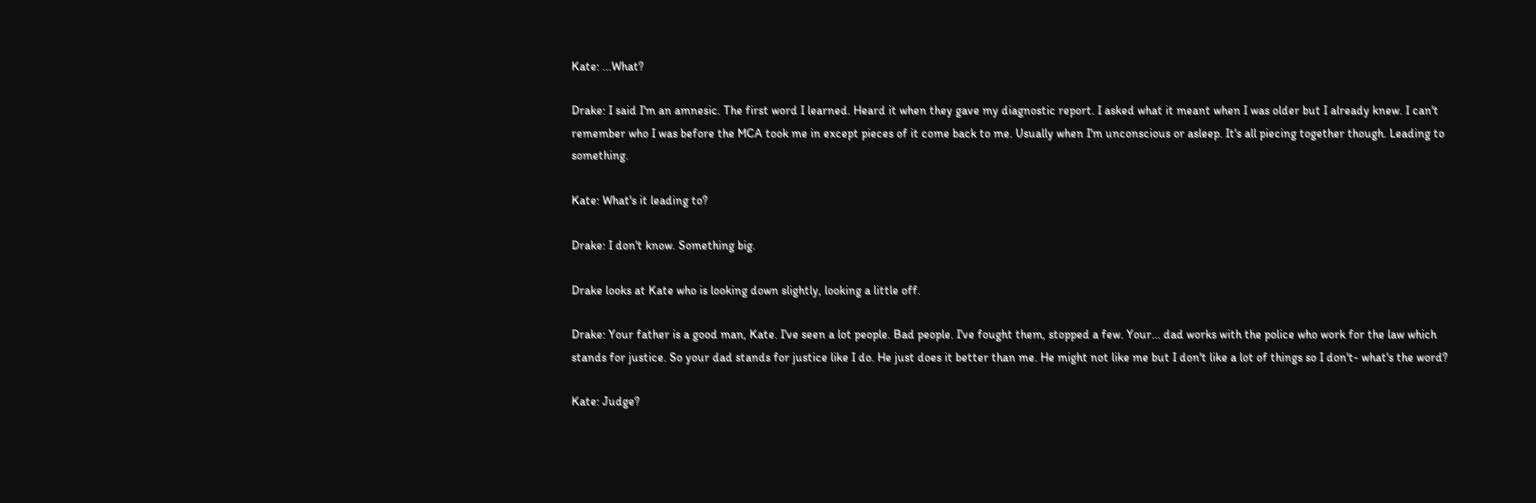Kate: ...What?

Drake: I said I'm an amnesic. The first word I learned. Heard it when they gave my diagnostic report. I asked what it meant when I was older but I already knew. I can't remember who I was before the MCA took me in except pieces of it come back to me. Usually when I'm unconscious or asleep. It's all piecing together though. Leading to something.

Kate: What's it leading to?

Drake: I don't know. Something big.

Drake looks at Kate who is looking down slightly, looking a little off.

Drake: Your father is a good man, Kate. I've seen a lot people. Bad people. I've fought them, stopped a few. Your... dad works with the police who work for the law which stands for justice. So your dad stands for justice like I do. He just does it better than me. He might not like me but I don't like a lot of things so I don't- what's the word?

Kate: Judge?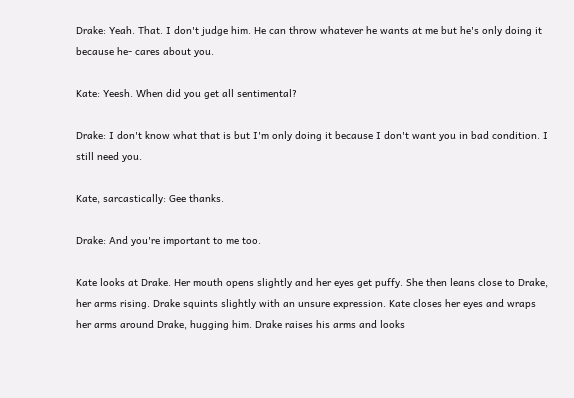Drake: Yeah. That. I don't judge him. He can throw whatever he wants at me but he's only doing it because he- cares about you.

Kate: Yeesh. When did you get all sentimental?

Drake: I don't know what that is but I'm only doing it because I don't want you in bad condition. I still need you.

Kate, sarcastically: Gee thanks.

Drake: And you're important to me too.

Kate looks at Drake. Her mouth opens slightly and her eyes get puffy. She then leans close to Drake, her arms rising. Drake squints slightly with an unsure expression. Kate closes her eyes and wraps her arms around Drake, hugging him. Drake raises his arms and looks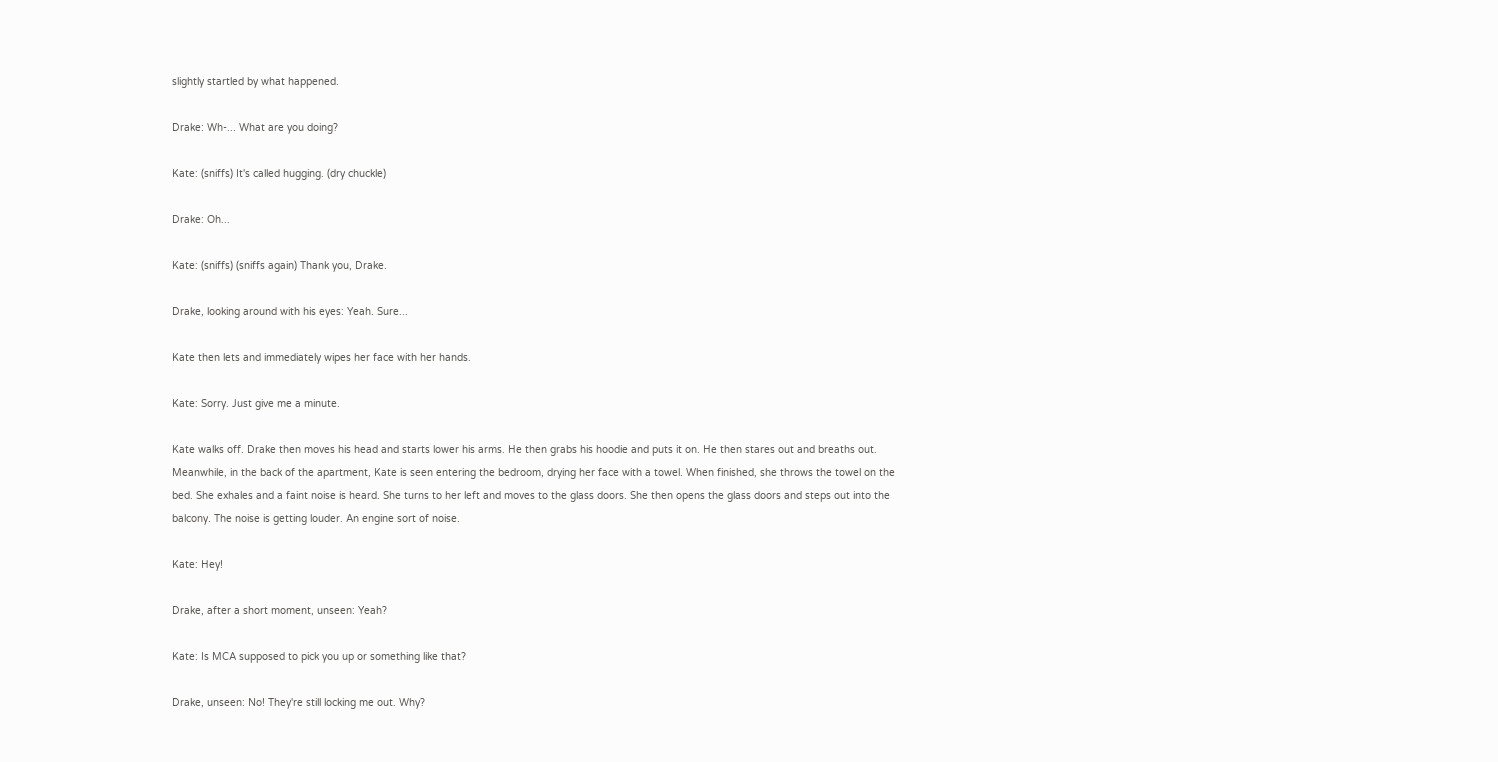slightly startled by what happened.

Drake: Wh-... What are you doing?

Kate: (sniffs) It's called hugging. (dry chuckle)

Drake: Oh...

Kate: (sniffs) (sniffs again) Thank you, Drake.

Drake, looking around with his eyes: Yeah. Sure...

Kate then lets and immediately wipes her face with her hands.

Kate: Sorry. Just give me a minute.

Kate walks off. Drake then moves his head and starts lower his arms. He then grabs his hoodie and puts it on. He then stares out and breaths out. Meanwhile, in the back of the apartment, Kate is seen entering the bedroom, drying her face with a towel. When finished, she throws the towel on the bed. She exhales and a faint noise is heard. She turns to her left and moves to the glass doors. She then opens the glass doors and steps out into the balcony. The noise is getting louder. An engine sort of noise.

Kate: Hey!

Drake, after a short moment, unseen: Yeah?

Kate: Is MCA supposed to pick you up or something like that?

Drake, unseen: No! They're still locking me out. Why?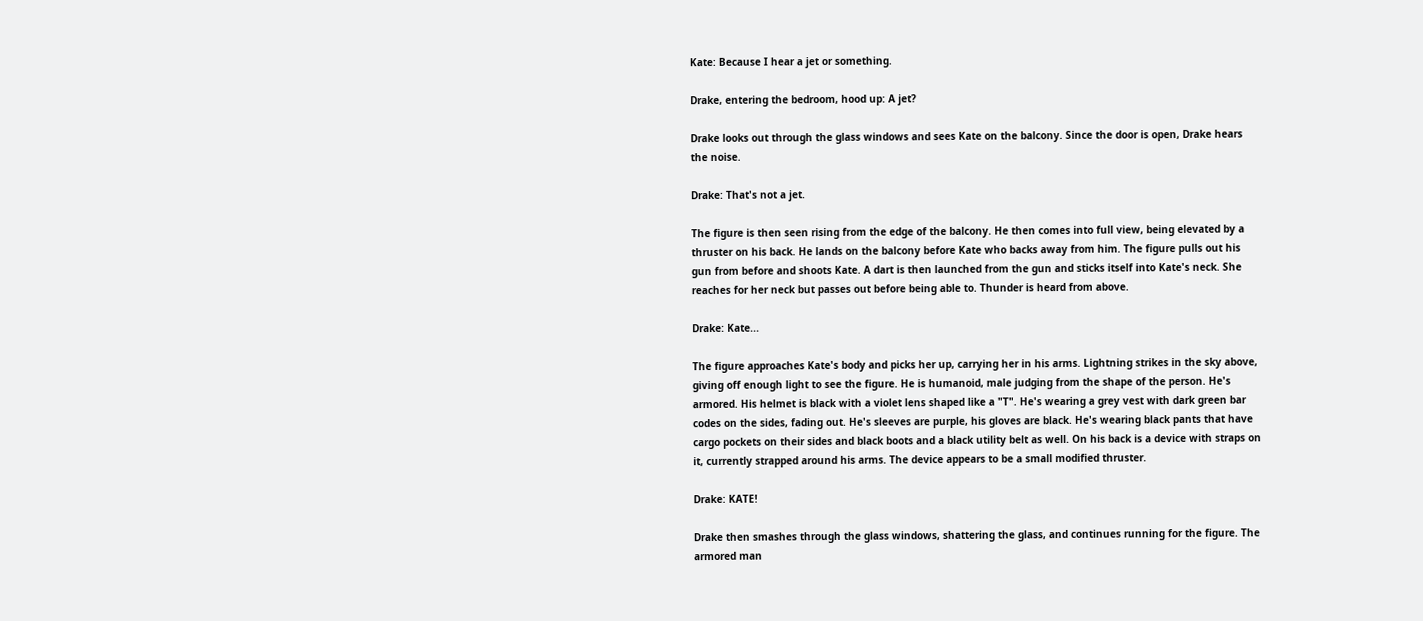Kate: Because I hear a jet or something.

Drake, entering the bedroom, hood up: A jet?

Drake looks out through the glass windows and sees Kate on the balcony. Since the door is open, Drake hears the noise.

Drake: That's not a jet.

The figure is then seen rising from the edge of the balcony. He then comes into full view, being elevated by a thruster on his back. He lands on the balcony before Kate who backs away from him. The figure pulls out his gun from before and shoots Kate. A dart is then launched from the gun and sticks itself into Kate's neck. She reaches for her neck but passes out before being able to. Thunder is heard from above.

Drake: Kate...

The figure approaches Kate's body and picks her up, carrying her in his arms. Lightning strikes in the sky above, giving off enough light to see the figure. He is humanoid, male judging from the shape of the person. He's armored. His helmet is black with a violet lens shaped like a "T". He's wearing a grey vest with dark green bar codes on the sides, fading out. He's sleeves are purple, his gloves are black. He's wearing black pants that have cargo pockets on their sides and black boots and a black utility belt as well. On his back is a device with straps on it, currently strapped around his arms. The device appears to be a small modified thruster.

Drake: KATE!

Drake then smashes through the glass windows, shattering the glass, and continues running for the figure. The armored man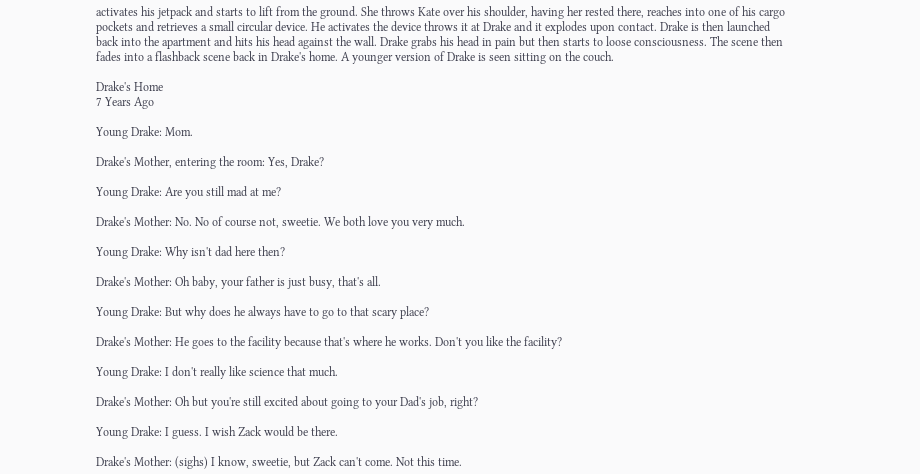activates his jetpack and starts to lift from the ground. She throws Kate over his shoulder, having her rested there, reaches into one of his cargo pockets and retrieves a small circular device. He activates the device throws it at Drake and it explodes upon contact. Drake is then launched back into the apartment and hits his head against the wall. Drake grabs his head in pain but then starts to loose consciousness. The scene then fades into a flashback scene back in Drake's home. A younger version of Drake is seen sitting on the couch.

Drake's Home
7 Years Ago

Young Drake: Mom.

Drake's Mother, entering the room: Yes, Drake?

Young Drake: Are you still mad at me?

Drake's Mother: No. No of course not, sweetie. We both love you very much.

Young Drake: Why isn't dad here then?

Drake's Mother: Oh baby, your father is just busy, that's all.

Young Drake: But why does he always have to go to that scary place?

Drake's Mother: He goes to the facility because that's where he works. Don't you like the facility?

Young Drake: I don't really like science that much.

Drake's Mother: Oh but you're still excited about going to your Dad's job, right?

Young Drake: I guess. I wish Zack would be there.

Drake's Mother: (sighs) I know, sweetie, but Zack can't come. Not this time.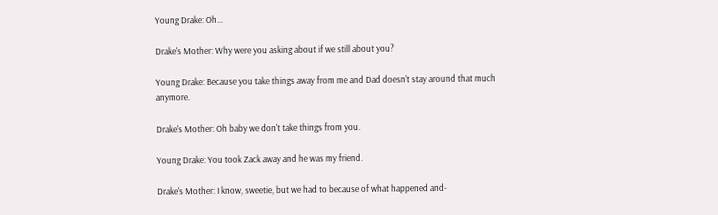Young Drake: Oh...

Drake's Mother: Why were you asking about if we still about you?

Young Drake: Because you take things away from me and Dad doesn't stay around that much anymore.

Drake's Mother: Oh baby we don't take things from you.

Young Drake: You took Zack away and he was my friend.

Drake's Mother: I know, sweetie, but we had to because of what happened and-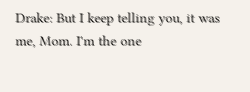Drake: But I keep telling you, it was me, Mom. I'm the one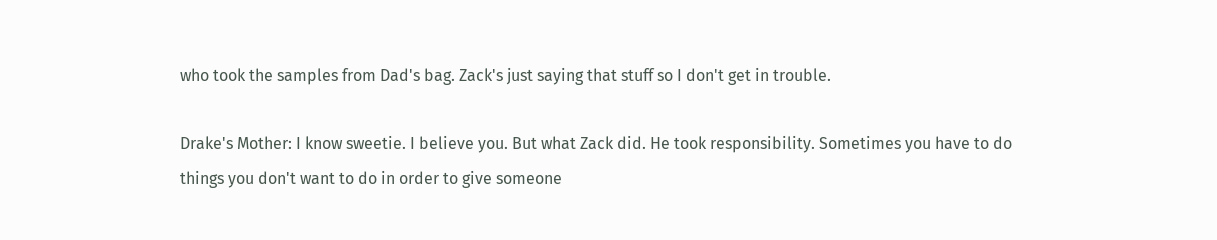who took the samples from Dad's bag. Zack's just saying that stuff so I don't get in trouble.

Drake's Mother: I know sweetie. I believe you. But what Zack did. He took responsibility. Sometimes you have to do things you don't want to do in order to give someone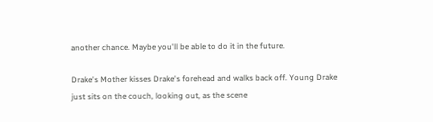another chance. Maybe you'll be able to do it in the future.

Drake's Mother kisses Drake's forehead and walks back off. Young Drake just sits on the couch, looking out, as the scene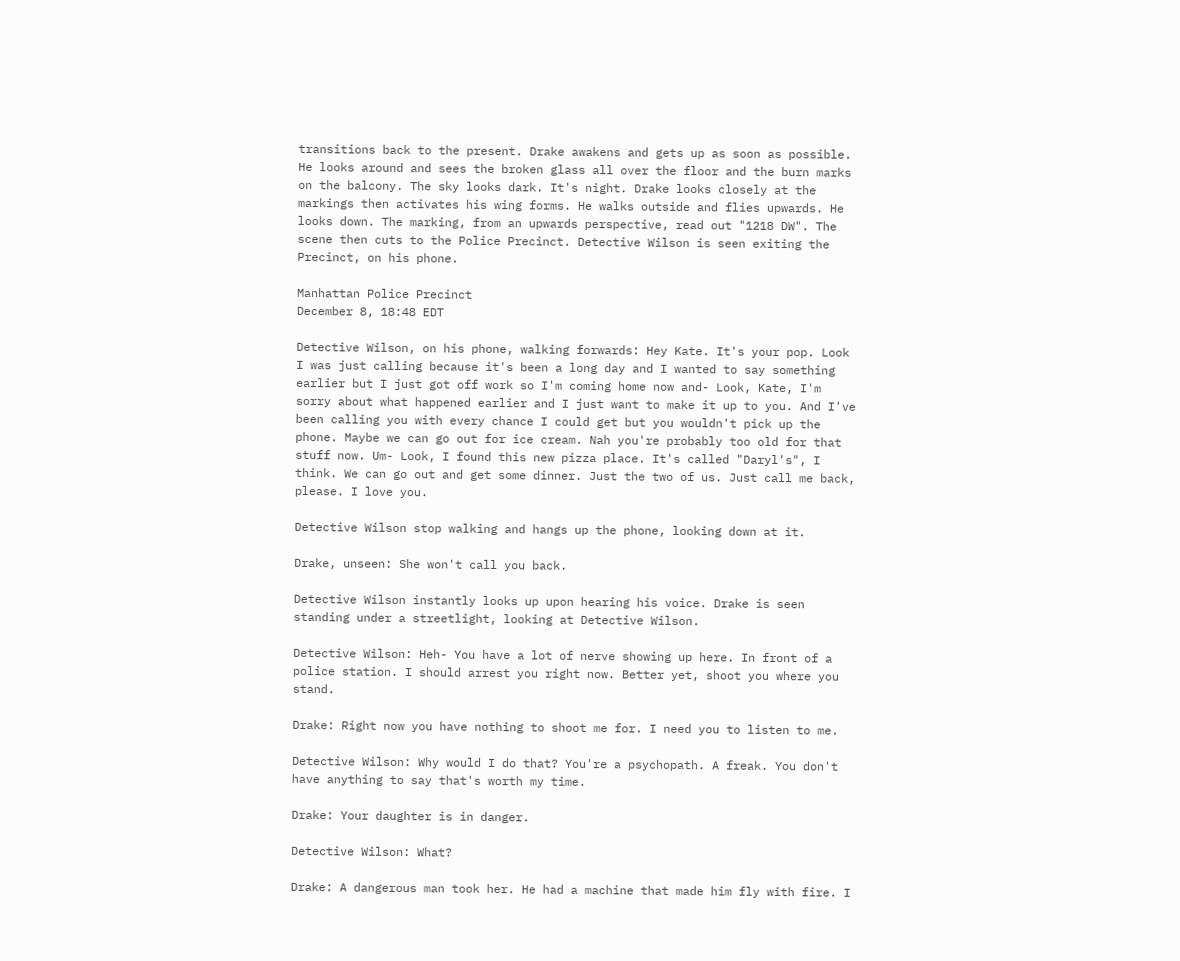transitions back to the present. Drake awakens and gets up as soon as possible. He looks around and sees the broken glass all over the floor and the burn marks on the balcony. The sky looks dark. It's night. Drake looks closely at the markings then activates his wing forms. He walks outside and flies upwards. He looks down. The marking, from an upwards perspective, read out "1218 DW". The scene then cuts to the Police Precinct. Detective Wilson is seen exiting the Precinct, on his phone.

Manhattan Police Precinct
December 8, 18:48 EDT

Detective Wilson, on his phone, walking forwards: Hey Kate. It's your pop. Look I was just calling because it's been a long day and I wanted to say something earlier but I just got off work so I'm coming home now and- Look, Kate, I'm sorry about what happened earlier and I just want to make it up to you. And I've been calling you with every chance I could get but you wouldn't pick up the phone. Maybe we can go out for ice cream. Nah you're probably too old for that stuff now. Um- Look, I found this new pizza place. It's called "Daryl's", I think. We can go out and get some dinner. Just the two of us. Just call me back, please. I love you.

Detective Wilson stop walking and hangs up the phone, looking down at it.

Drake, unseen: She won't call you back.

Detective Wilson instantly looks up upon hearing his voice. Drake is seen standing under a streetlight, looking at Detective Wilson.

Detective Wilson: Heh- You have a lot of nerve showing up here. In front of a police station. I should arrest you right now. Better yet, shoot you where you stand.

Drake: Right now you have nothing to shoot me for. I need you to listen to me.

Detective Wilson: Why would I do that? You're a psychopath. A freak. You don't have anything to say that's worth my time.

Drake: Your daughter is in danger.

Detective Wilson: What?

Drake: A dangerous man took her. He had a machine that made him fly with fire. I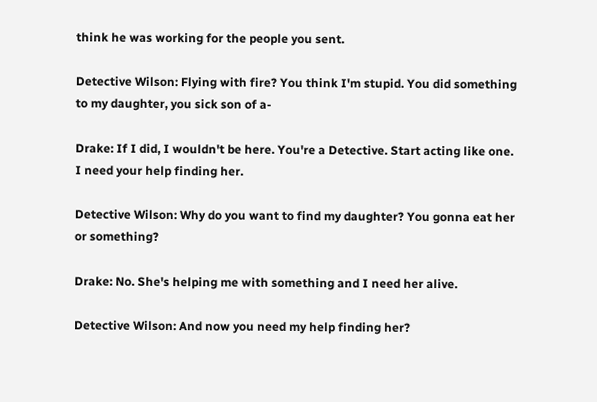think he was working for the people you sent.

Detective Wilson: Flying with fire? You think I'm stupid. You did something to my daughter, you sick son of a-

Drake: If I did, I wouldn't be here. You're a Detective. Start acting like one. I need your help finding her.

Detective Wilson: Why do you want to find my daughter? You gonna eat her or something?

Drake: No. She's helping me with something and I need her alive.

Detective Wilson: And now you need my help finding her?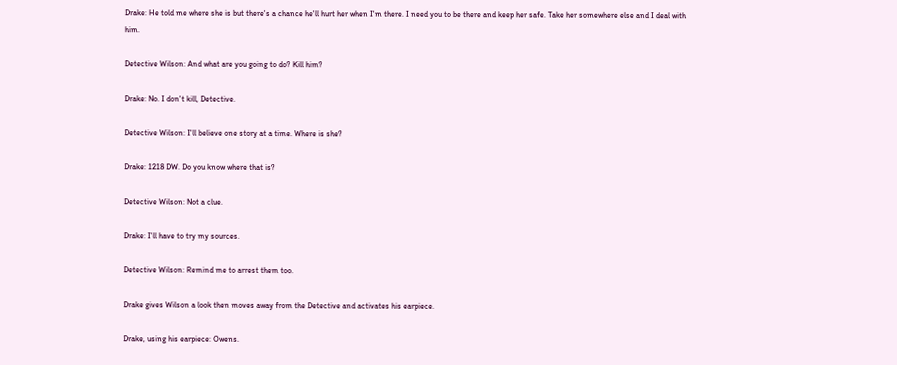Drake: He told me where she is but there's a chance he'll hurt her when I'm there. I need you to be there and keep her safe. Take her somewhere else and I deal with him.

Detective Wilson: And what are you going to do? Kill him?

Drake: No. I don't kill, Detective.

Detective Wilson: I'll believe one story at a time. Where is she?

Drake: 1218 DW. Do you know where that is?

Detective Wilson: Not a clue.

Drake: I'll have to try my sources.

Detective Wilson: Remind me to arrest them too.

Drake gives Wilson a look then moves away from the Detective and activates his earpiece.

Drake, using his earpiece: Owens.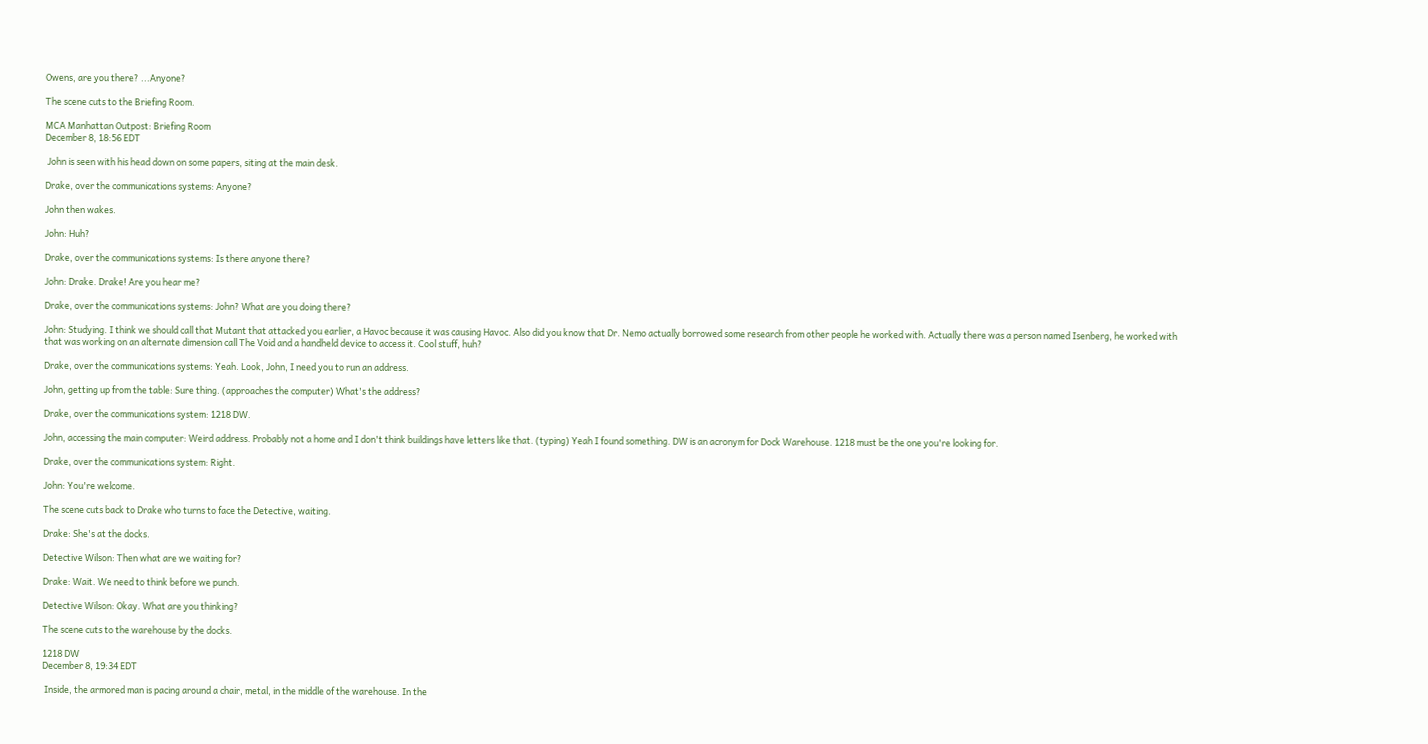Owens, are you there? ...Anyone?

The scene cuts to the Briefing Room.

MCA Manhattan Outpost: Briefing Room
December 8, 18:56 EDT

 John is seen with his head down on some papers, siting at the main desk.

Drake, over the communications systems: Anyone?

John then wakes.

John: Huh?

Drake, over the communications systems: Is there anyone there?

John: Drake. Drake! Are you hear me?

Drake, over the communications systems: John? What are you doing there?

John: Studying. I think we should call that Mutant that attacked you earlier, a Havoc because it was causing Havoc. Also did you know that Dr. Nemo actually borrowed some research from other people he worked with. Actually there was a person named Isenberg, he worked with that was working on an alternate dimension call The Void and a handheld device to access it. Cool stuff, huh?

Drake, over the communications systems: Yeah. Look, John, I need you to run an address.

John, getting up from the table: Sure thing. (approaches the computer) What's the address?

Drake, over the communications system: 1218 DW.

John, accessing the main computer: Weird address. Probably not a home and I don't think buildings have letters like that. (typing) Yeah I found something. DW is an acronym for Dock Warehouse. 1218 must be the one you're looking for.

Drake, over the communications system: Right.

John: You're welcome.

The scene cuts back to Drake who turns to face the Detective, waiting.

Drake: She's at the docks.

Detective Wilson: Then what are we waiting for?

Drake: Wait. We need to think before we punch.

Detective Wilson: Okay. What are you thinking?

The scene cuts to the warehouse by the docks.

1218 DW
December 8, 19:34 EDT

 Inside, the armored man is pacing around a chair, metal, in the middle of the warehouse. In the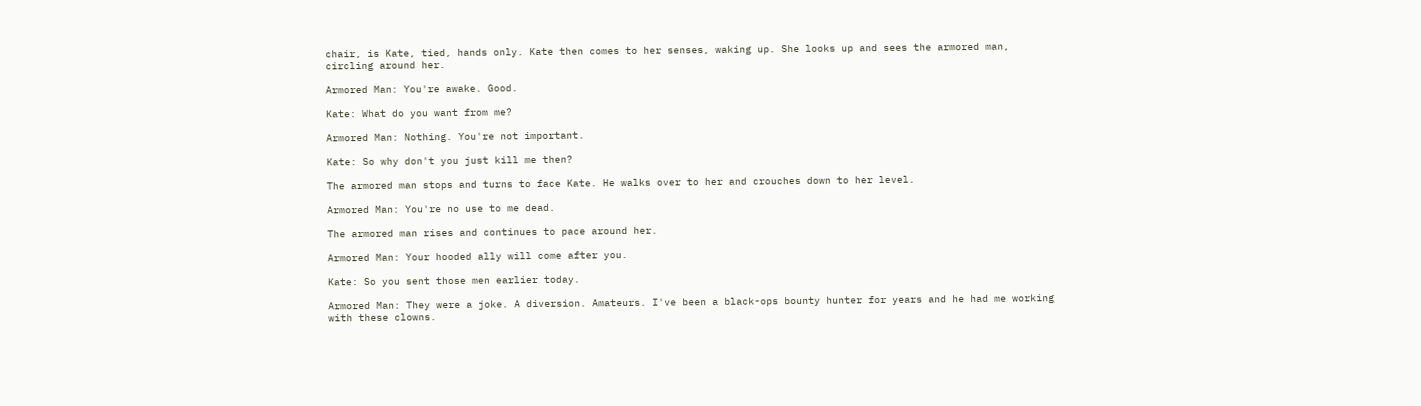chair, is Kate, tied, hands only. Kate then comes to her senses, waking up. She looks up and sees the armored man, circling around her.

Armored Man: You're awake. Good.

Kate: What do you want from me?

Armored Man: Nothing. You're not important.

Kate: So why don't you just kill me then?

The armored man stops and turns to face Kate. He walks over to her and crouches down to her level.

Armored Man: You're no use to me dead.

The armored man rises and continues to pace around her.

Armored Man: Your hooded ally will come after you.

Kate: So you sent those men earlier today.

Armored Man: They were a joke. A diversion. Amateurs. I've been a black-ops bounty hunter for years and he had me working with these clowns.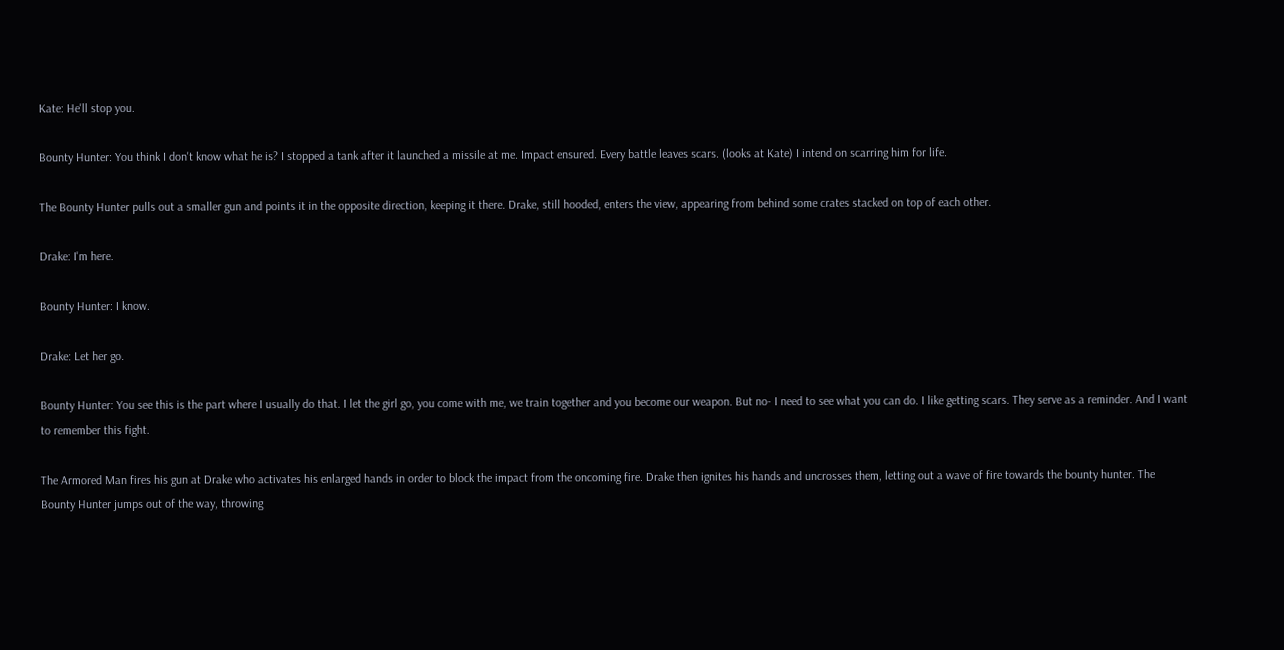Kate: He'll stop you.

Bounty Hunter: You think I don't know what he is? I stopped a tank after it launched a missile at me. Impact ensured. Every battle leaves scars. (looks at Kate) I intend on scarring him for life.

The Bounty Hunter pulls out a smaller gun and points it in the opposite direction, keeping it there. Drake, still hooded, enters the view, appearing from behind some crates stacked on top of each other.

Drake: I'm here.

Bounty Hunter: I know.

Drake: Let her go.

Bounty Hunter: You see this is the part where I usually do that. I let the girl go, you come with me, we train together and you become our weapon. But no- I need to see what you can do. I like getting scars. They serve as a reminder. And I want to remember this fight.

The Armored Man fires his gun at Drake who activates his enlarged hands in order to block the impact from the oncoming fire. Drake then ignites his hands and uncrosses them, letting out a wave of fire towards the bounty hunter. The Bounty Hunter jumps out of the way, throwing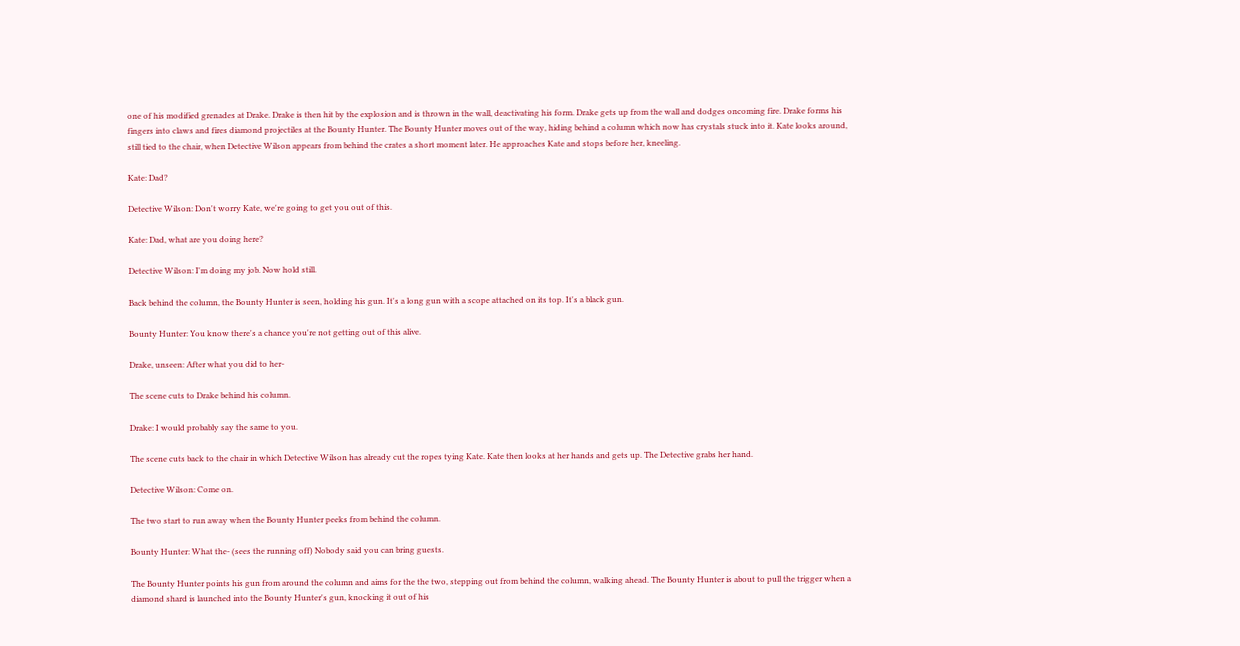one of his modified grenades at Drake. Drake is then hit by the explosion and is thrown in the wall, deactivating his form. Drake gets up from the wall and dodges oncoming fire. Drake forms his fingers into claws and fires diamond projectiles at the Bounty Hunter. The Bounty Hunter moves out of the way, hiding behind a column which now has crystals stuck into it. Kate looks around, still tied to the chair, when Detective Wilson appears from behind the crates a short moment later. He approaches Kate and stops before her, kneeling.

Kate: Dad?

Detective Wilson: Don't worry Kate, we're going to get you out of this.

Kate: Dad, what are you doing here?

Detective Wilson: I'm doing my job. Now hold still.

Back behind the column, the Bounty Hunter is seen, holding his gun. It's a long gun with a scope attached on its top. It's a black gun.

Bounty Hunter: You know there's a chance you're not getting out of this alive.

Drake, unseen: After what you did to her-

The scene cuts to Drake behind his column.

Drake: I would probably say the same to you.

The scene cuts back to the chair in which Detective Wilson has already cut the ropes tying Kate. Kate then looks at her hands and gets up. The Detective grabs her hand.

Detective Wilson: Come on.

The two start to run away when the Bounty Hunter peeks from behind the column.

Bounty Hunter: What the- (sees the running off) Nobody said you can bring guests.

The Bounty Hunter points his gun from around the column and aims for the the two, stepping out from behind the column, walking ahead. The Bounty Hunter is about to pull the trigger when a diamond shard is launched into the Bounty Hunter's gun, knocking it out of his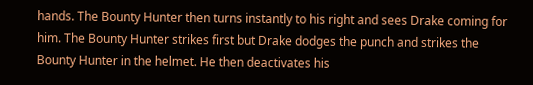hands. The Bounty Hunter then turns instantly to his right and sees Drake coming for him. The Bounty Hunter strikes first but Drake dodges the punch and strikes the Bounty Hunter in the helmet. He then deactivates his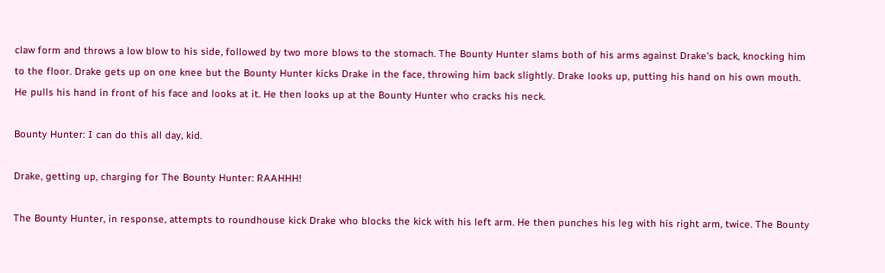claw form and throws a low blow to his side, followed by two more blows to the stomach. The Bounty Hunter slams both of his arms against Drake's back, knocking him to the floor. Drake gets up on one knee but the Bounty Hunter kicks Drake in the face, throwing him back slightly. Drake looks up, putting his hand on his own mouth. He pulls his hand in front of his face and looks at it. He then looks up at the Bounty Hunter who cracks his neck.

Bounty Hunter: I can do this all day, kid.

Drake, getting up, charging for The Bounty Hunter: RAAHHH!

The Bounty Hunter, in response, attempts to roundhouse kick Drake who blocks the kick with his left arm. He then punches his leg with his right arm, twice. The Bounty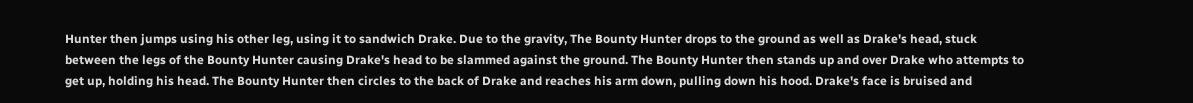Hunter then jumps using his other leg, using it to sandwich Drake. Due to the gravity, The Bounty Hunter drops to the ground as well as Drake's head, stuck between the legs of the Bounty Hunter causing Drake's head to be slammed against the ground. The Bounty Hunter then stands up and over Drake who attempts to get up, holding his head. The Bounty Hunter then circles to the back of Drake and reaches his arm down, pulling down his hood. Drake's face is bruised and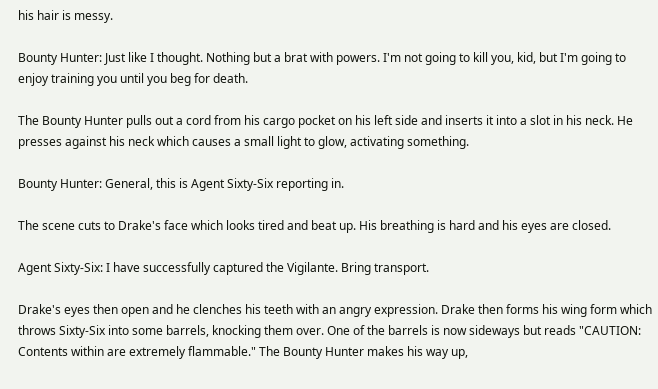his hair is messy.

Bounty Hunter: Just like I thought. Nothing but a brat with powers. I'm not going to kill you, kid, but I'm going to enjoy training you until you beg for death.

The Bounty Hunter pulls out a cord from his cargo pocket on his left side and inserts it into a slot in his neck. He presses against his neck which causes a small light to glow, activating something.

Bounty Hunter: General, this is Agent Sixty-Six reporting in.

The scene cuts to Drake's face which looks tired and beat up. His breathing is hard and his eyes are closed.

Agent Sixty-Six: I have successfully captured the Vigilante. Bring transport.

Drake's eyes then open and he clenches his teeth with an angry expression. Drake then forms his wing form which throws Sixty-Six into some barrels, knocking them over. One of the barrels is now sideways but reads "CAUTION: Contents within are extremely flammable." The Bounty Hunter makes his way up,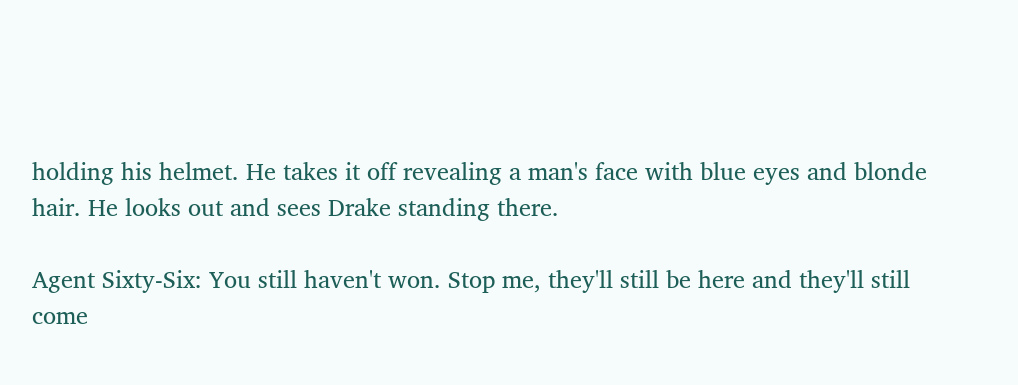holding his helmet. He takes it off revealing a man's face with blue eyes and blonde hair. He looks out and sees Drake standing there.

Agent Sixty-Six: You still haven't won. Stop me, they'll still be here and they'll still come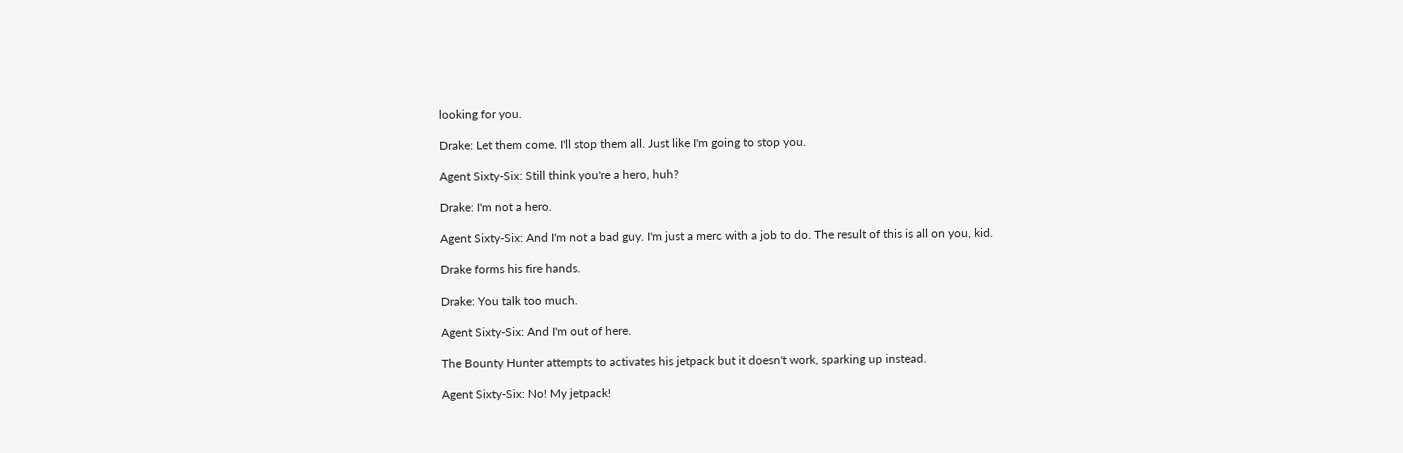looking for you.

Drake: Let them come. I'll stop them all. Just like I'm going to stop you.

Agent Sixty-Six: Still think you're a hero, huh?

Drake: I'm not a hero.

Agent Sixty-Six: And I'm not a bad guy. I'm just a merc with a job to do. The result of this is all on you, kid.

Drake forms his fire hands.

Drake: You talk too much.

Agent Sixty-Six: And I'm out of here.

The Bounty Hunter attempts to activates his jetpack but it doesn't work, sparking up instead.

Agent Sixty-Six: No! My jetpack!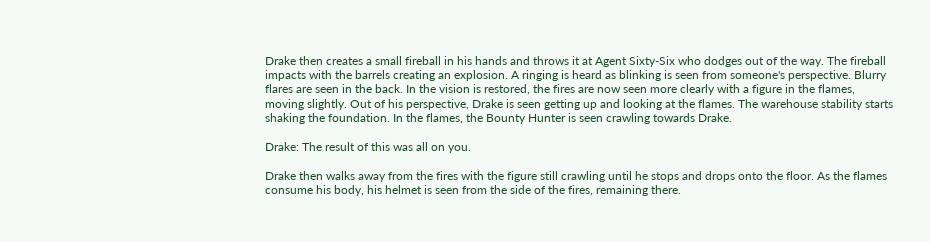Drake then creates a small fireball in his hands and throws it at Agent Sixty-Six who dodges out of the way. The fireball impacts with the barrels creating an explosion. A ringing is heard as blinking is seen from someone's perspective. Blurry flares are seen in the back. In the vision is restored, the fires are now seen more clearly with a figure in the flames, moving slightly. Out of his perspective, Drake is seen getting up and looking at the flames. The warehouse stability starts shaking the foundation. In the flames, the Bounty Hunter is seen crawling towards Drake.

Drake: The result of this was all on you.

Drake then walks away from the fires with the figure still crawling until he stops and drops onto the floor. As the flames consume his body, his helmet is seen from the side of the fires, remaining there.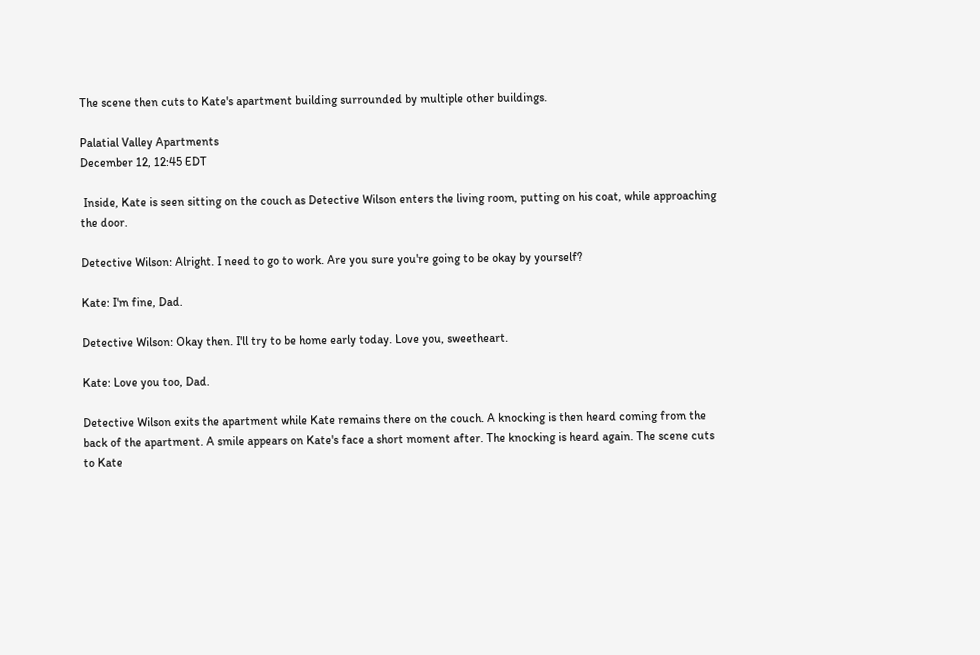The scene then cuts to Kate's apartment building surrounded by multiple other buildings.

Palatial Valley Apartments
December 12, 12:45 EDT

 Inside, Kate is seen sitting on the couch as Detective Wilson enters the living room, putting on his coat, while approaching the door.

Detective Wilson: Alright. I need to go to work. Are you sure you're going to be okay by yourself?

Kate: I'm fine, Dad.

Detective Wilson: Okay then. I'll try to be home early today. Love you, sweetheart.

Kate: Love you too, Dad.

Detective Wilson exits the apartment while Kate remains there on the couch. A knocking is then heard coming from the back of the apartment. A smile appears on Kate's face a short moment after. The knocking is heard again. The scene cuts to Kate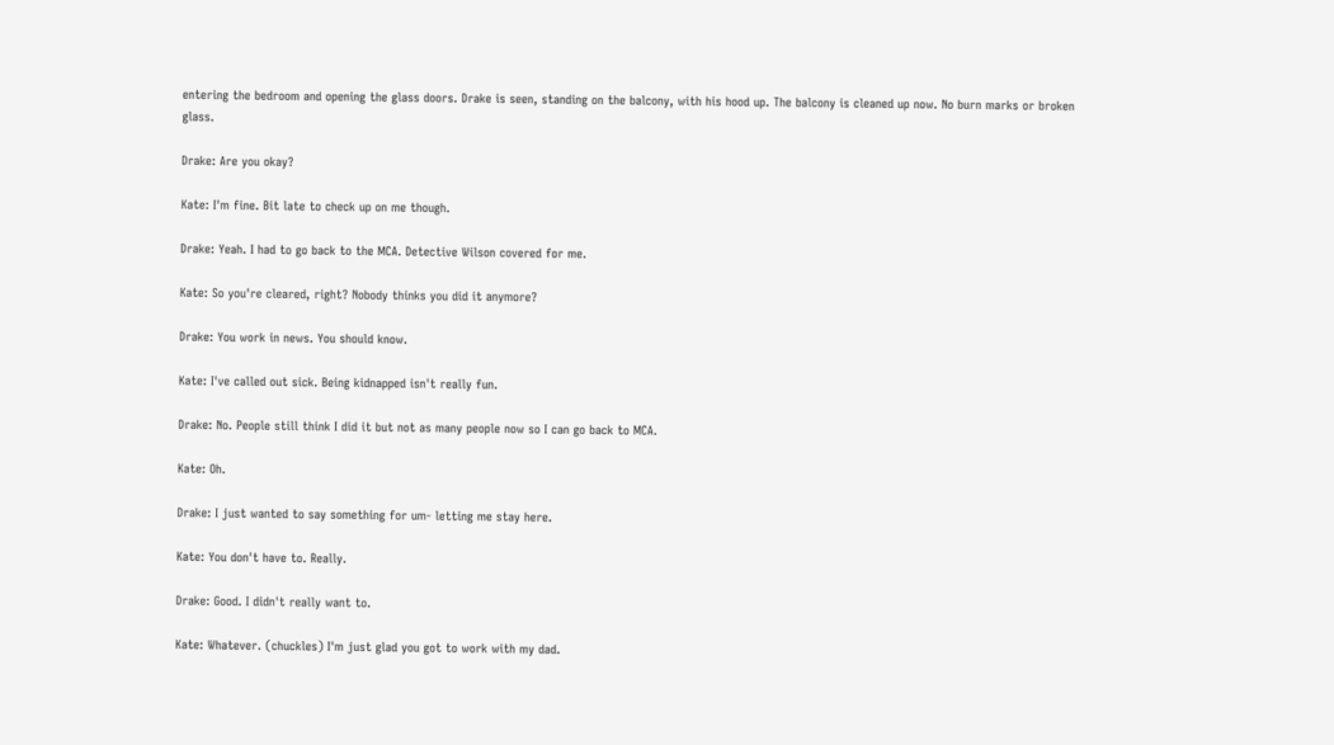entering the bedroom and opening the glass doors. Drake is seen, standing on the balcony, with his hood up. The balcony is cleaned up now. No burn marks or broken glass.

Drake: Are you okay?

Kate: I'm fine. Bit late to check up on me though.

Drake: Yeah. I had to go back to the MCA. Detective Wilson covered for me.

Kate: So you're cleared, right? Nobody thinks you did it anymore?

Drake: You work in news. You should know.

Kate: I've called out sick. Being kidnapped isn't really fun.

Drake: No. People still think I did it but not as many people now so I can go back to MCA.

Kate: Oh.

Drake: I just wanted to say something for um- letting me stay here.

Kate: You don't have to. Really.

Drake: Good. I didn't really want to.

Kate: Whatever. (chuckles) I'm just glad you got to work with my dad.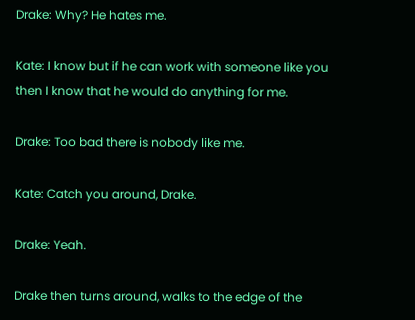Drake: Why? He hates me.

Kate: I know but if he can work with someone like you then I know that he would do anything for me.

Drake: Too bad there is nobody like me.

Kate: Catch you around, Drake.

Drake: Yeah.

Drake then turns around, walks to the edge of the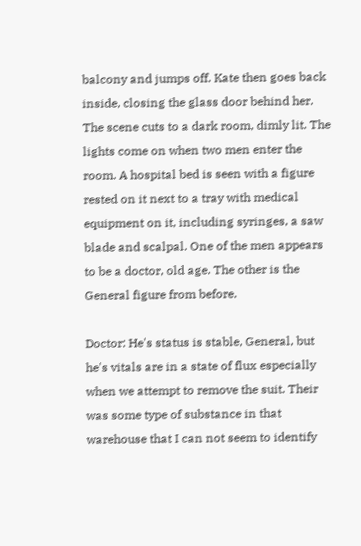balcony and jumps off. Kate then goes back inside, closing the glass door behind her. The scene cuts to a dark room, dimly lit. The lights come on when two men enter the room. A hospital bed is seen with a figure rested on it next to a tray with medical equipment on it, including syringes, a saw blade and scalpal. One of the men appears to be a doctor, old age. The other is the General figure from before.

Doctor: He's status is stable, General, but he's vitals are in a state of flux especially when we attempt to remove the suit. Their was some type of substance in that warehouse that I can not seem to identify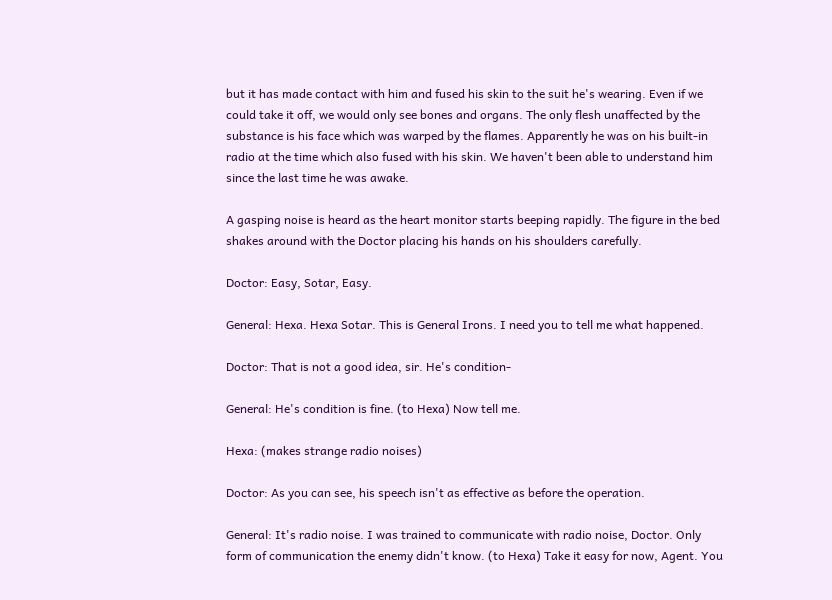but it has made contact with him and fused his skin to the suit he's wearing. Even if we could take it off, we would only see bones and organs. The only flesh unaffected by the substance is his face which was warped by the flames. Apparently he was on his built-in radio at the time which also fused with his skin. We haven't been able to understand him since the last time he was awake.

A gasping noise is heard as the heart monitor starts beeping rapidly. The figure in the bed shakes around with the Doctor placing his hands on his shoulders carefully.

Doctor: Easy, Sotar, Easy.

General: Hexa. Hexa Sotar. This is General Irons. I need you to tell me what happened.

Doctor: That is not a good idea, sir. He's condition-

General: He's condition is fine. (to Hexa) Now tell me.

Hexa: (makes strange radio noises)

Doctor: As you can see, his speech isn't as effective as before the operation.

General: It's radio noise. I was trained to communicate with radio noise, Doctor. Only form of communication the enemy didn't know. (to Hexa) Take it easy for now, Agent. You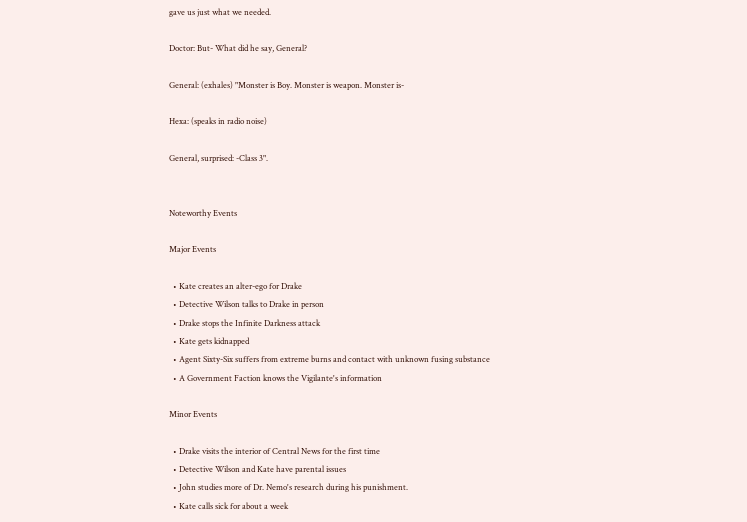gave us just what we needed.

Doctor: But- What did he say, General?

General: (exhales) "Monster is Boy. Monster is weapon. Monster is-

Hexa: (speaks in radio noise)

General, surprised: -Class 3".


Noteworthy Events

Major Events

  • Kate creates an alter-ego for Drake
  • Detective Wilson talks to Drake in person
  • Drake stops the Infinite Darkness attack
  • Kate gets kidnapped
  • Agent Sixty-Six suffers from extreme burns and contact with unknown fusing substance
  • A Government Faction knows the Vigilante's information

Minor Events

  • Drake visits the interior of Central News for the first time
  • Detective Wilson and Kate have parental issues
  • John studies more of Dr. Nemo's research during his punishment.
  • Kate calls sick for about a week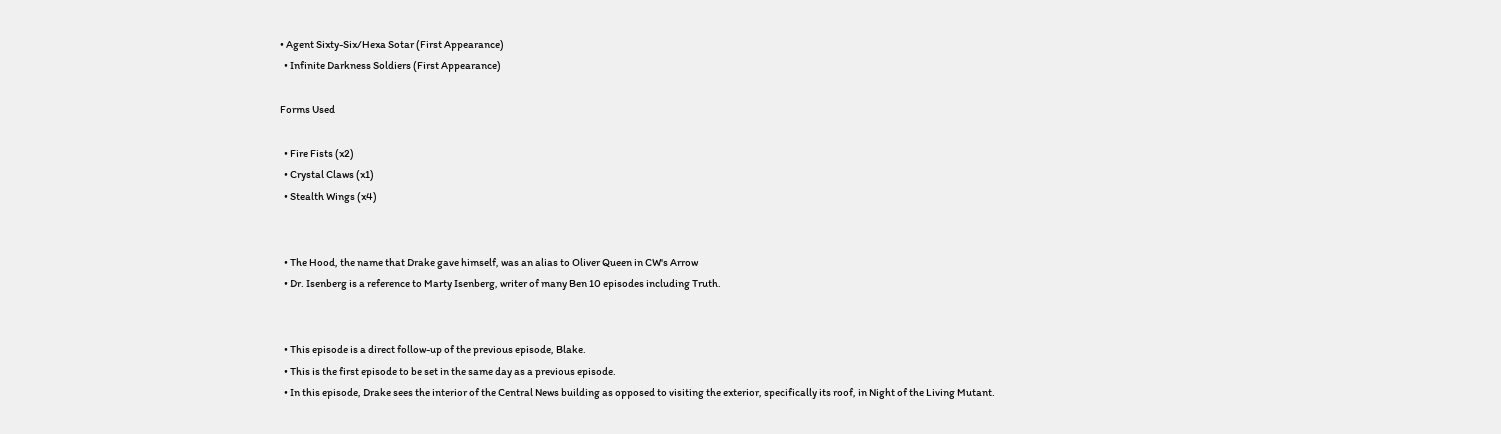• Agent Sixty-Six/Hexa Sotar (First Appearance)
  • Infinite Darkness Soldiers (First Appearance)

Forms Used

  • Fire Fists (x2)
  • Crystal Claws (x1)
  • Stealth Wings (x4)


  • The Hood, the name that Drake gave himself, was an alias to Oliver Queen in CW's Arrow
  • Dr. Isenberg is a reference to Marty Isenberg, writer of many Ben 10 episodes including Truth.


  • This episode is a direct follow-up of the previous episode, Blake.
  • This is the first episode to be set in the same day as a previous episode.
  • In this episode, Drake sees the interior of the Central News building as opposed to visiting the exterior, specifically its roof, in Night of the Living Mutant.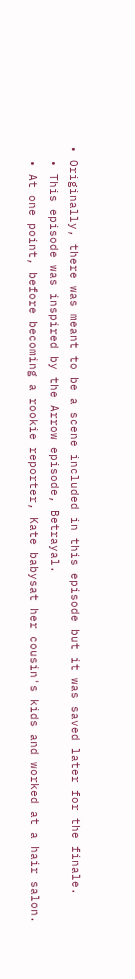• Originally, there was meant to be a scene included in this episode but it was saved later for the finale.
  • This episode was inspired by the Arrow episode, Betrayal.
  • At one point, before becoming a rookie reporter, Kate babysat her cousin's kids and worked at a hair salon.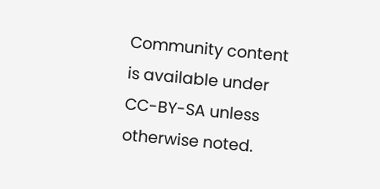Community content is available under CC-BY-SA unless otherwise noted.